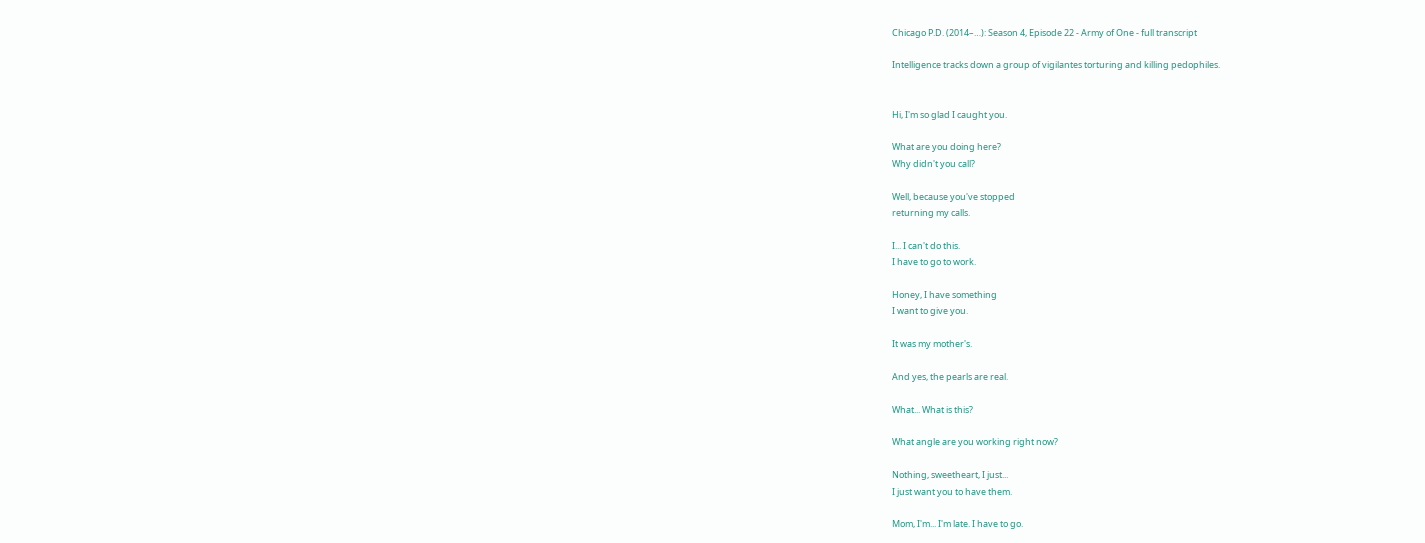Chicago P.D. (2014–…): Season 4, Episode 22 - Army of One - full transcript

Intelligence tracks down a group of vigilantes torturing and killing pedophiles.


Hi, I'm so glad I caught you.

What are you doing here?
Why didn't you call?

Well, because you've stopped
returning my calls.

I... I can't do this.
I have to go to work.

Honey, I have something
I want to give you.

It was my mother's.

And yes, the pearls are real.

What... What is this?

What angle are you working right now?

Nothing, sweetheart, I just...
I just want you to have them.

Mom, I'm... I'm late. I have to go.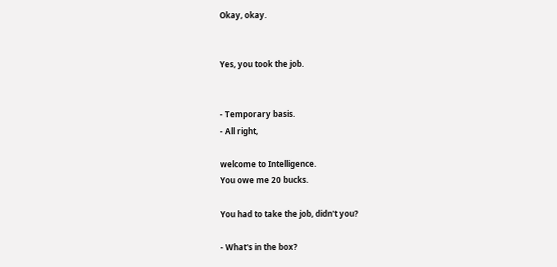Okay, okay.


Yes, you took the job.


- Temporary basis.
- All right,

welcome to Intelligence.
You owe me 20 bucks.

You had to take the job, didn't you?

- What's in the box?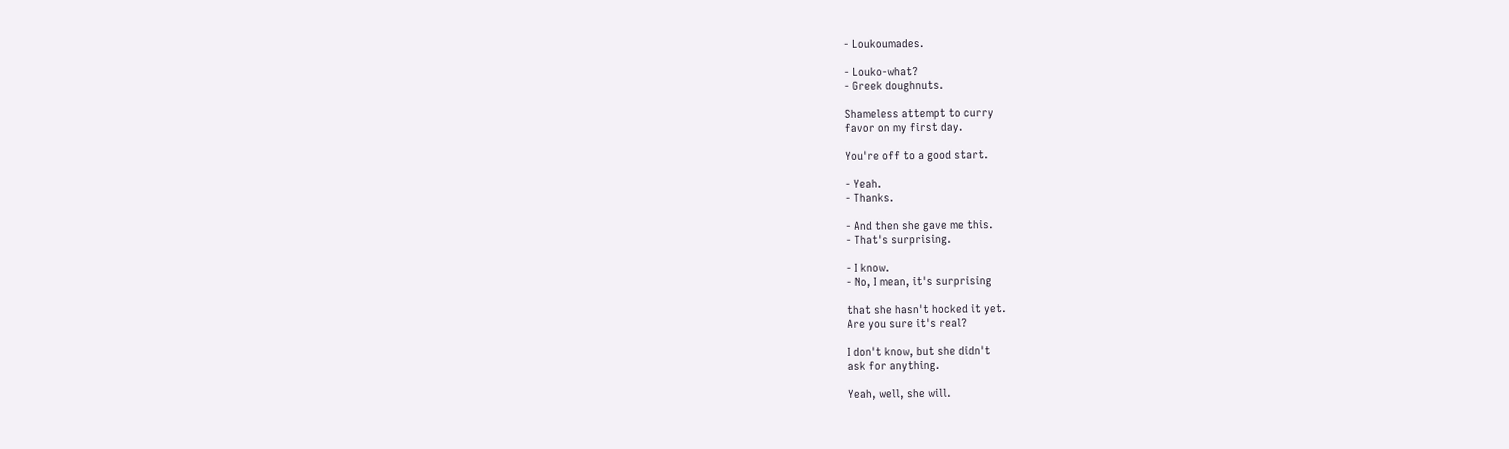- Loukoumades.

- Louko-what?
- Greek doughnuts.

Shameless attempt to curry
favor on my first day.

You're off to a good start.

- Yeah.
- Thanks.

- And then she gave me this.
- That's surprising.

- I know.
- No, I mean, it's surprising

that she hasn't hocked it yet.
Are you sure it's real?

I don't know, but she didn't
ask for anything.

Yeah, well, she will.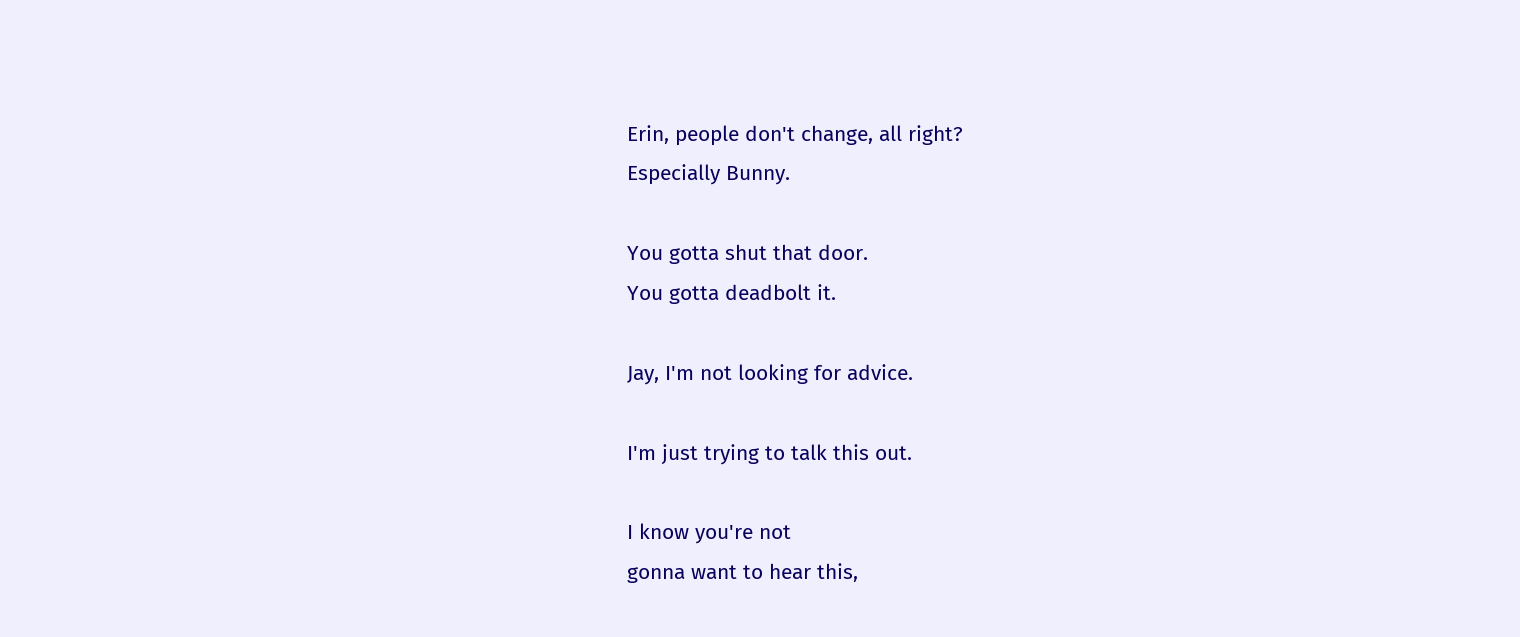Erin, people don't change, all right?
Especially Bunny.

You gotta shut that door.
You gotta deadbolt it.

Jay, I'm not looking for advice.

I'm just trying to talk this out.

I know you're not
gonna want to hear this,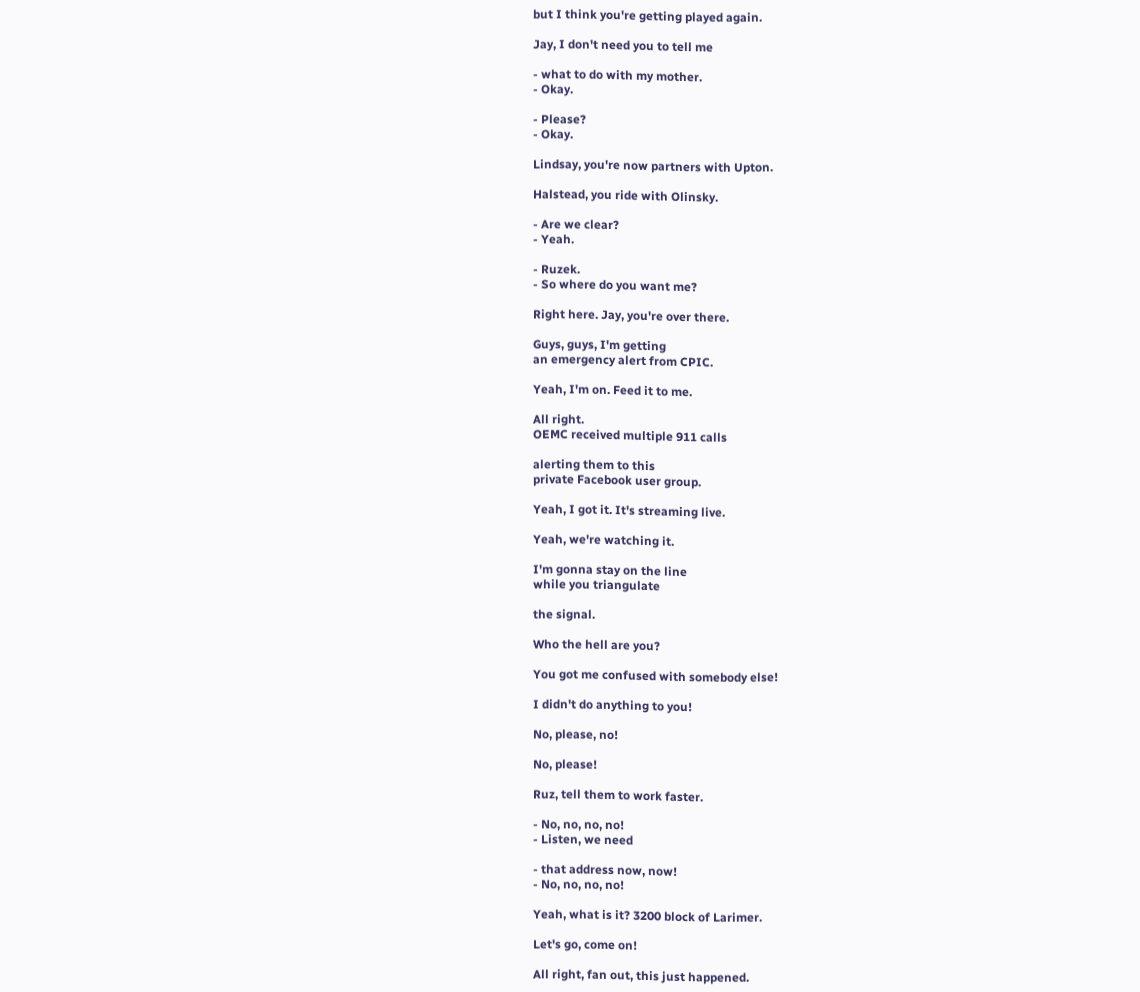but I think you're getting played again.

Jay, I don't need you to tell me

- what to do with my mother.
- Okay.

- Please?
- Okay.

Lindsay, you're now partners with Upton.

Halstead, you ride with Olinsky.

- Are we clear?
- Yeah.

- Ruzek.
- So where do you want me?

Right here. Jay, you're over there.

Guys, guys, I'm getting
an emergency alert from CPIC.

Yeah, I'm on. Feed it to me.

All right.
OEMC received multiple 911 calls

alerting them to this
private Facebook user group.

Yeah, I got it. It's streaming live.

Yeah, we're watching it.

I'm gonna stay on the line
while you triangulate

the signal.

Who the hell are you?

You got me confused with somebody else!

I didn't do anything to you!

No, please, no!

No, please!

Ruz, tell them to work faster.

- No, no, no, no!
- Listen, we need

- that address now, now!
- No, no, no, no!

Yeah, what is it? 3200 block of Larimer.

Let's go, come on!

All right, fan out, this just happened.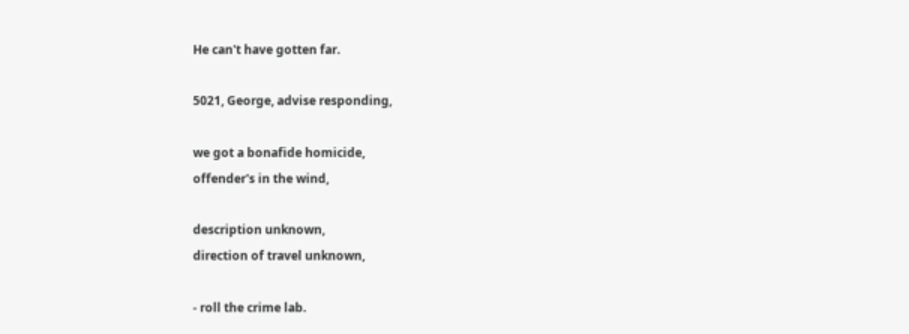He can't have gotten far.

5021, George, advise responding,

we got a bonafide homicide,
offender's in the wind,

description unknown,
direction of travel unknown,

- roll the crime lab.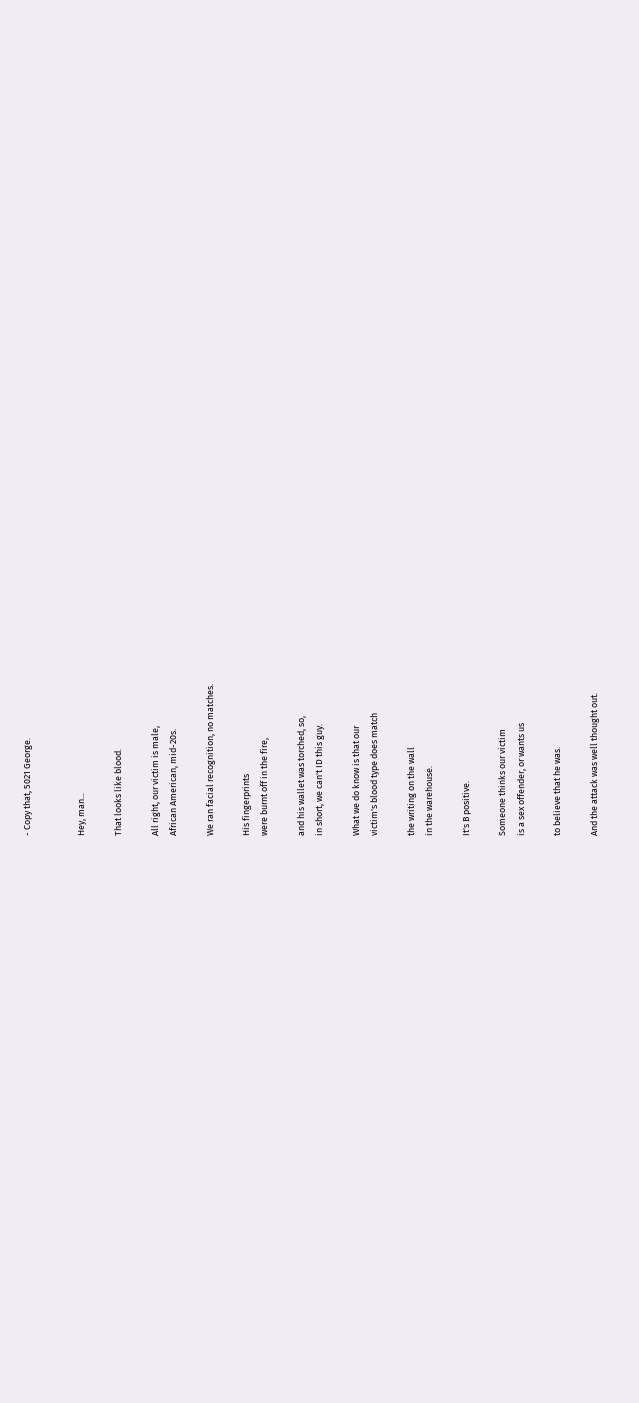- Copy that, 5021 George.


Hey, man...

That looks like blood.

All right, our victim is male,
African American, mid-20s.

We ran facial recognition, no matches.

His fingerprints
were burnt off in the fire,

and his wallet was torched, so,
in short, we can't ID this guy.

What we do know is that our
victim's blood type does match

the writing on the wall
in the warehouse.

It's B positive.

Someone thinks our victim
is a sex offender, or wants us

to believe that he was.

And the attack was well thought out.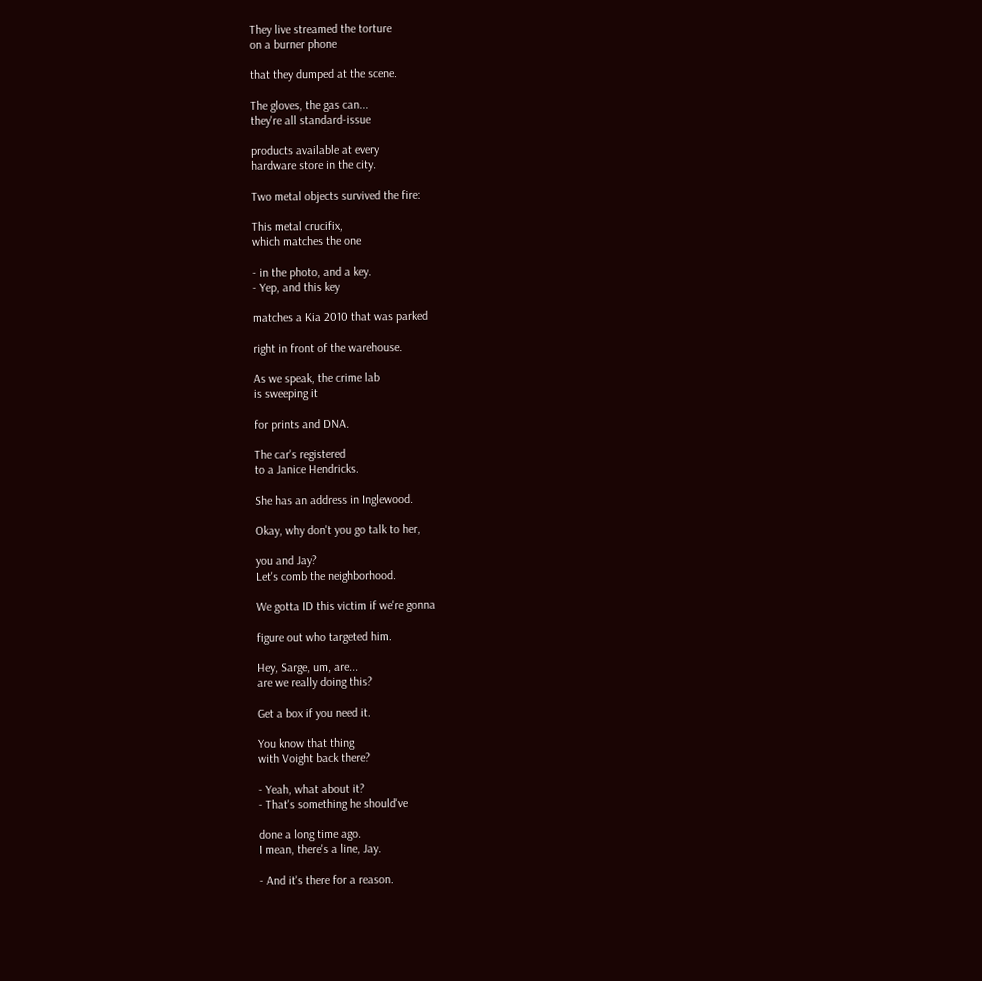They live streamed the torture
on a burner phone

that they dumped at the scene.

The gloves, the gas can...
they're all standard-issue

products available at every
hardware store in the city.

Two metal objects survived the fire:

This metal crucifix,
which matches the one

- in the photo, and a key.
- Yep, and this key

matches a Kia 2010 that was parked

right in front of the warehouse.

As we speak, the crime lab
is sweeping it

for prints and DNA.

The car's registered
to a Janice Hendricks.

She has an address in Inglewood.

Okay, why don't you go talk to her,

you and Jay?
Let's comb the neighborhood.

We gotta ID this victim if we're gonna

figure out who targeted him.

Hey, Sarge, um, are...
are we really doing this?

Get a box if you need it.

You know that thing
with Voight back there?

- Yeah, what about it?
- That's something he should've

done a long time ago.
I mean, there's a line, Jay.

- And it's there for a reason.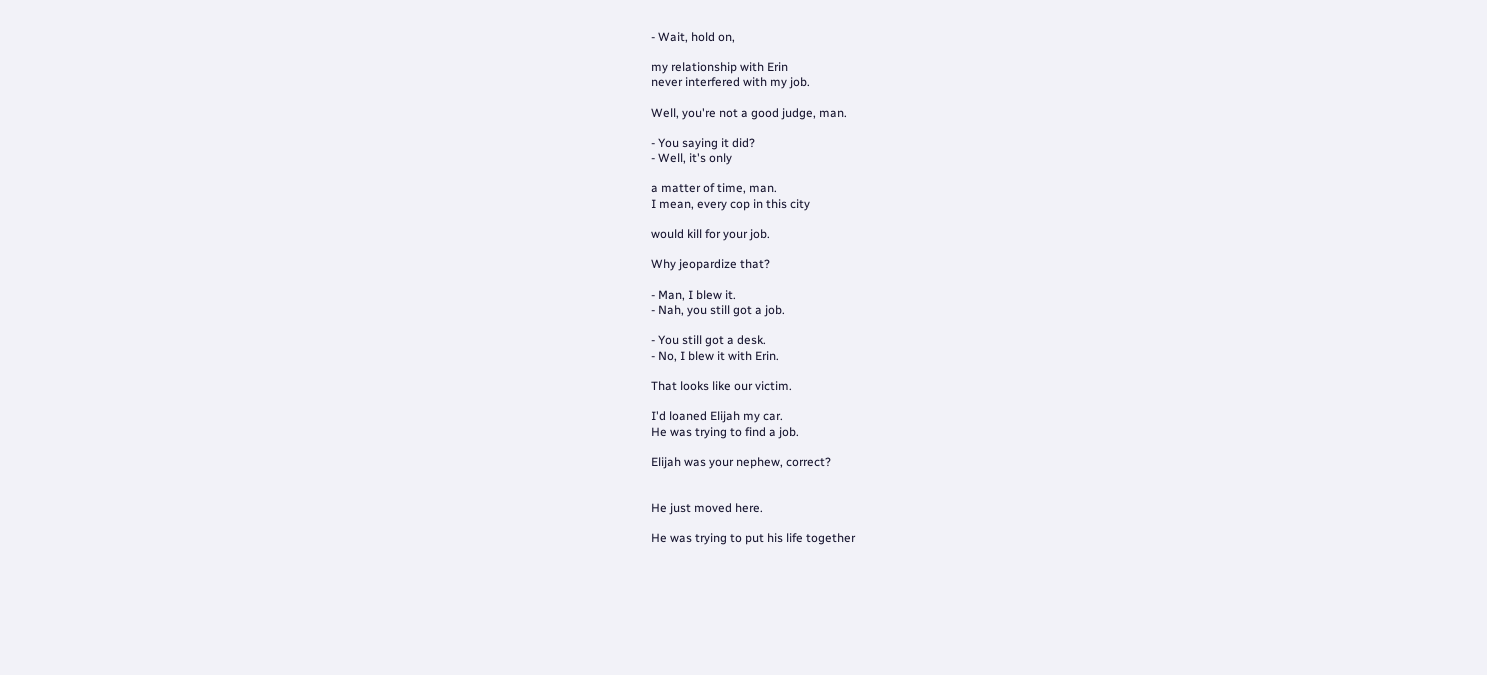- Wait, hold on,

my relationship with Erin
never interfered with my job.

Well, you're not a good judge, man.

- You saying it did?
- Well, it's only

a matter of time, man.
I mean, every cop in this city

would kill for your job.

Why jeopardize that?

- Man, I blew it.
- Nah, you still got a job.

- You still got a desk.
- No, I blew it with Erin.

That looks like our victim.

I'd loaned Elijah my car.
He was trying to find a job.

Elijah was your nephew, correct?


He just moved here.

He was trying to put his life together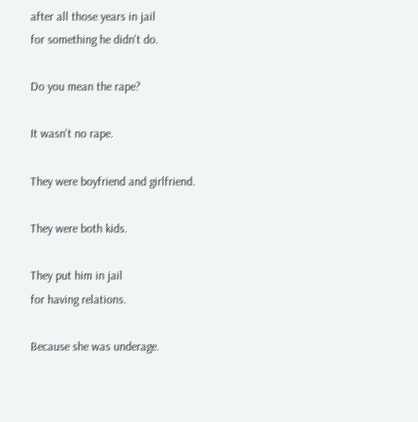after all those years in jail
for something he didn't do.

Do you mean the rape?

It wasn't no rape.

They were boyfriend and girlfriend.

They were both kids.

They put him in jail
for having relations.

Because she was underage.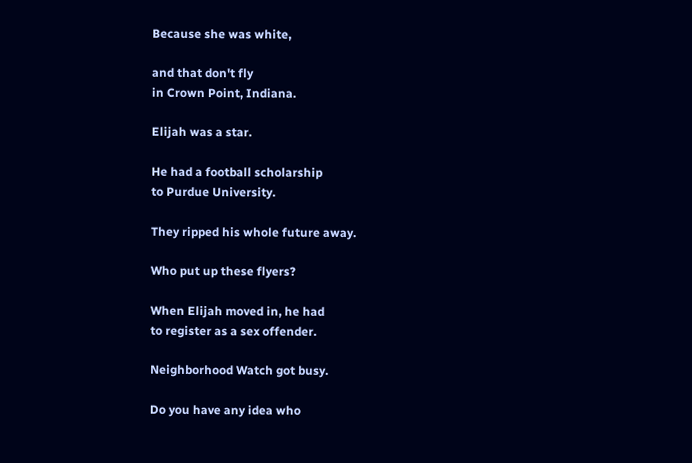Because she was white,

and that don't fly
in Crown Point, Indiana.

Elijah was a star.

He had a football scholarship
to Purdue University.

They ripped his whole future away.

Who put up these flyers?

When Elijah moved in, he had
to register as a sex offender.

Neighborhood Watch got busy.

Do you have any idea who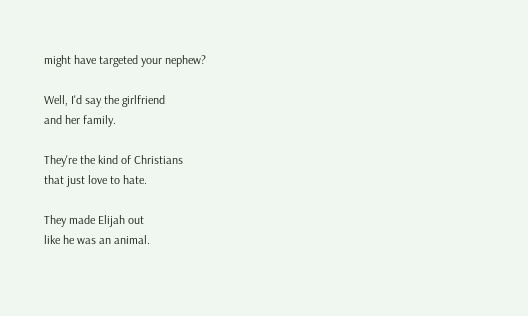might have targeted your nephew?

Well, I'd say the girlfriend
and her family.

They're the kind of Christians
that just love to hate.

They made Elijah out
like he was an animal.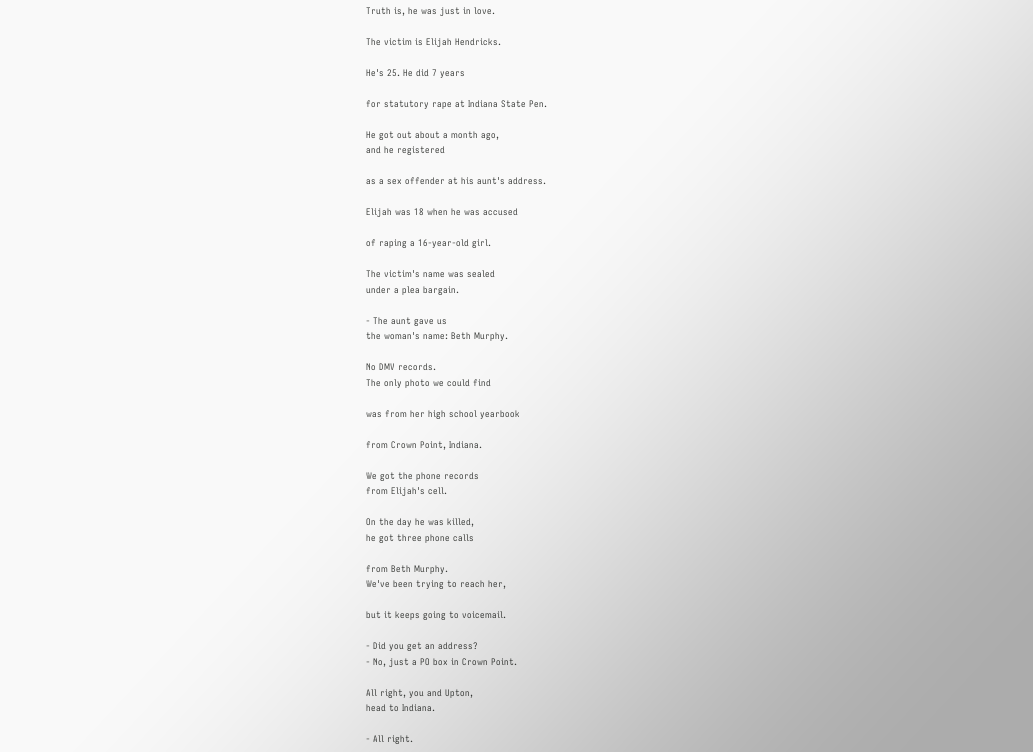Truth is, he was just in love.

The victim is Elijah Hendricks.

He's 25. He did 7 years

for statutory rape at Indiana State Pen.

He got out about a month ago,
and he registered

as a sex offender at his aunt's address.

Elijah was 18 when he was accused

of raping a 16-year-old girl.

The victim's name was sealed
under a plea bargain.

- The aunt gave us
the woman's name: Beth Murphy.

No DMV records.
The only photo we could find

was from her high school yearbook

from Crown Point, Indiana.

We got the phone records
from Elijah's cell.

On the day he was killed,
he got three phone calls

from Beth Murphy.
We've been trying to reach her,

but it keeps going to voicemail.

- Did you get an address?
- No, just a PO box in Crown Point.

All right, you and Upton,
head to Indiana.

- All right.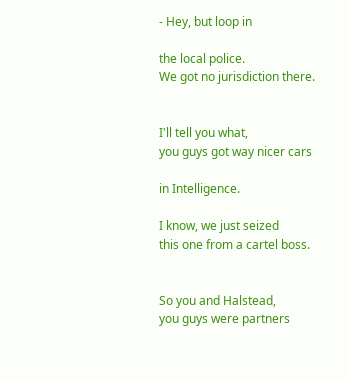- Hey, but loop in

the local police.
We got no jurisdiction there.


I'll tell you what,
you guys got way nicer cars

in Intelligence.

I know, we just seized
this one from a cartel boss.


So you and Halstead,
you guys were partners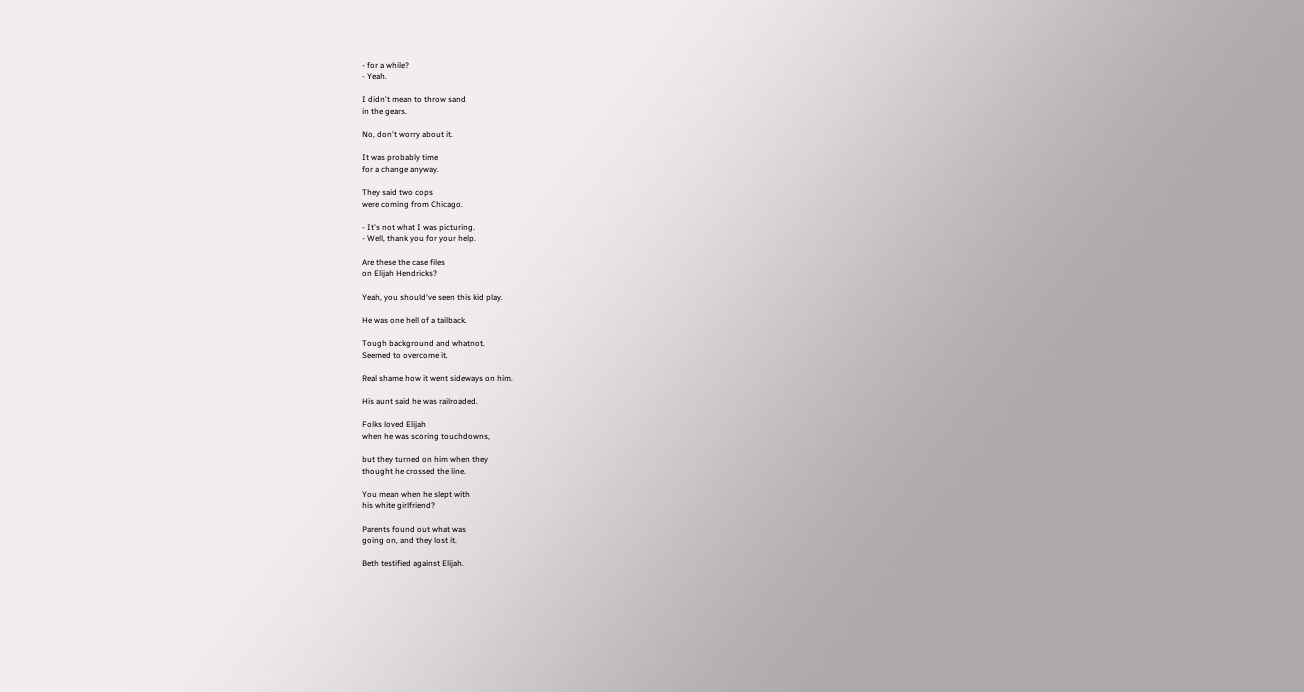- for a while?
- Yeah.

I didn't mean to throw sand
in the gears.

No, don't worry about it.

It was probably time
for a change anyway.

They said two cops
were coming from Chicago.

- It's not what I was picturing.
- Well, thank you for your help.

Are these the case files
on Elijah Hendricks?

Yeah, you should've seen this kid play.

He was one hell of a tailback.

Tough background and whatnot.
Seemed to overcome it.

Real shame how it went sideways on him.

His aunt said he was railroaded.

Folks loved Elijah
when he was scoring touchdowns,

but they turned on him when they
thought he crossed the line.

You mean when he slept with
his white girlfriend?

Parents found out what was
going on, and they lost it.

Beth testified against Elijah.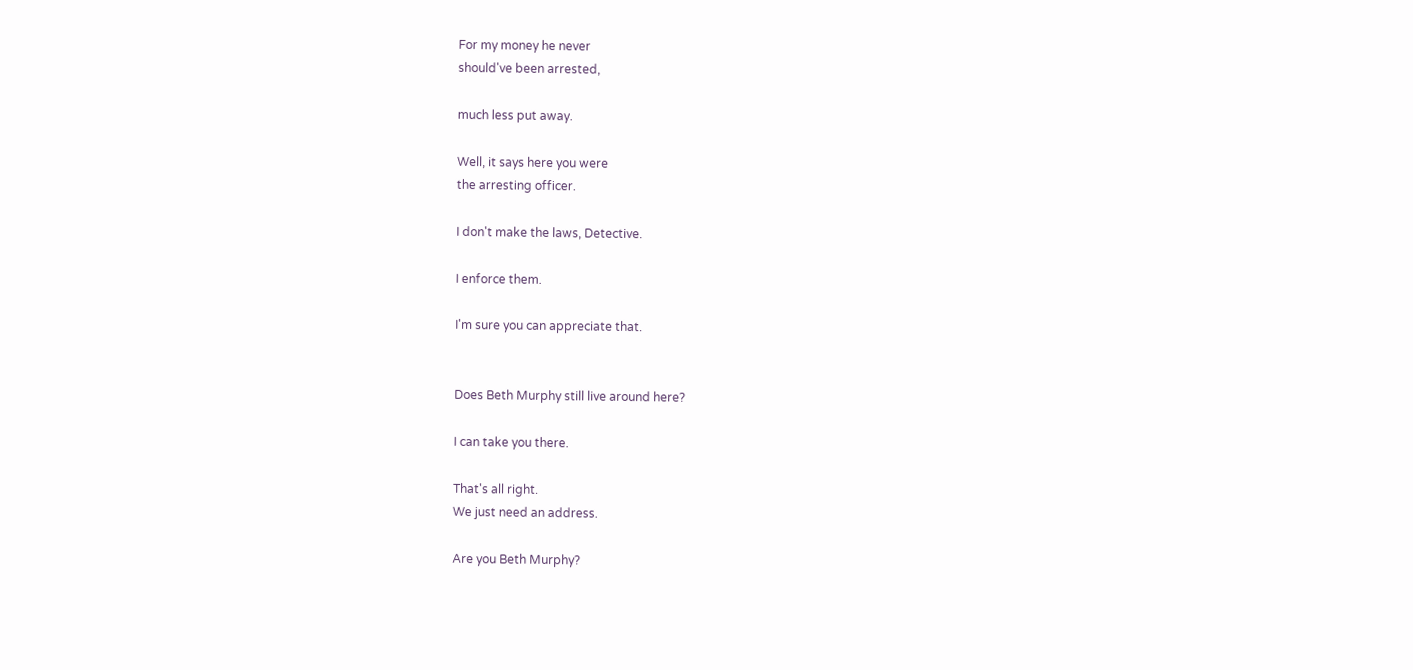For my money he never
should've been arrested,

much less put away.

Well, it says here you were
the arresting officer.

I don't make the laws, Detective.

I enforce them.

I'm sure you can appreciate that.


Does Beth Murphy still live around here?

I can take you there.

That's all right.
We just need an address.

Are you Beth Murphy?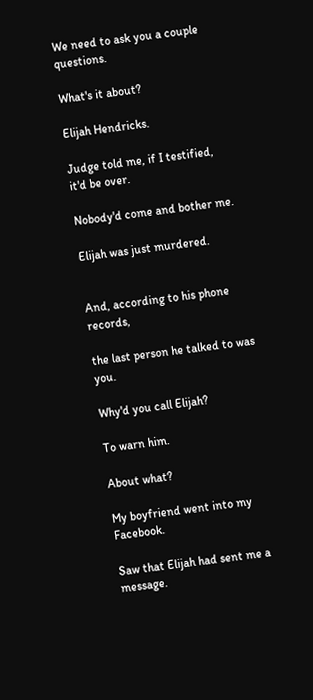We need to ask you a couple questions.

What's it about?

Elijah Hendricks.

Judge told me, if I testified,
it'd be over.

Nobody'd come and bother me.

Elijah was just murdered.


And, according to his phone records,

the last person he talked to was you.

Why'd you call Elijah?

To warn him.

About what?

My boyfriend went into my Facebook.

Saw that Elijah had sent me a message.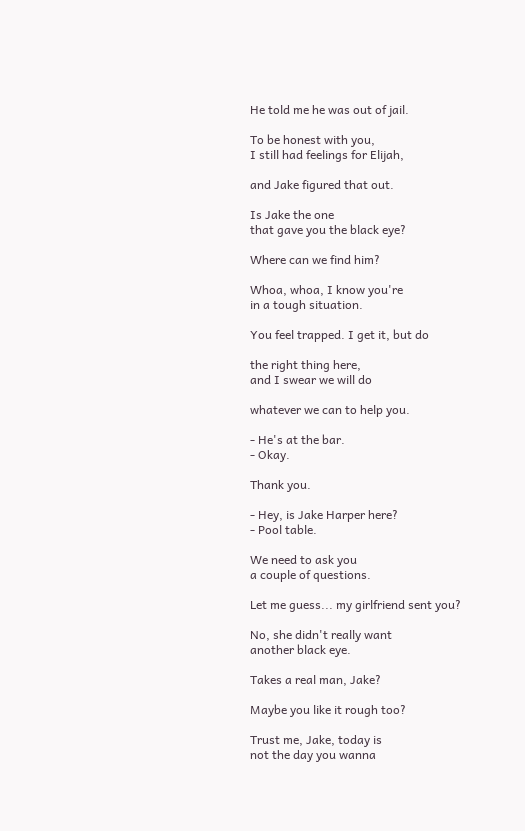He told me he was out of jail.

To be honest with you,
I still had feelings for Elijah,

and Jake figured that out.

Is Jake the one
that gave you the black eye?

Where can we find him?

Whoa, whoa, I know you're
in a tough situation.

You feel trapped. I get it, but do

the right thing here,
and I swear we will do

whatever we can to help you.

- He's at the bar.
- Okay.

Thank you.

- Hey, is Jake Harper here?
- Pool table.

We need to ask you
a couple of questions.

Let me guess... my girlfriend sent you?

No, she didn't really want
another black eye.

Takes a real man, Jake?

Maybe you like it rough too?

Trust me, Jake, today is
not the day you wanna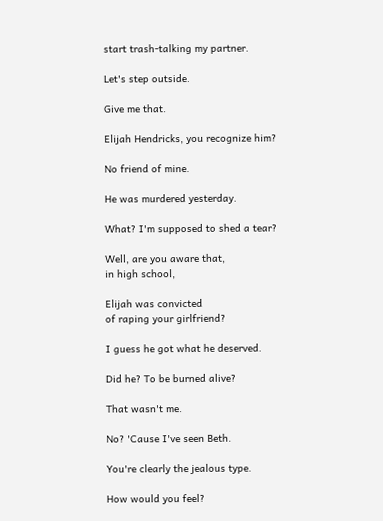start trash-talking my partner.

Let's step outside.

Give me that.

Elijah Hendricks, you recognize him?

No friend of mine.

He was murdered yesterday.

What? I'm supposed to shed a tear?

Well, are you aware that,
in high school,

Elijah was convicted
of raping your girlfriend?

I guess he got what he deserved.

Did he? To be burned alive?

That wasn't me.

No? 'Cause I've seen Beth.

You're clearly the jealous type.

How would you feel?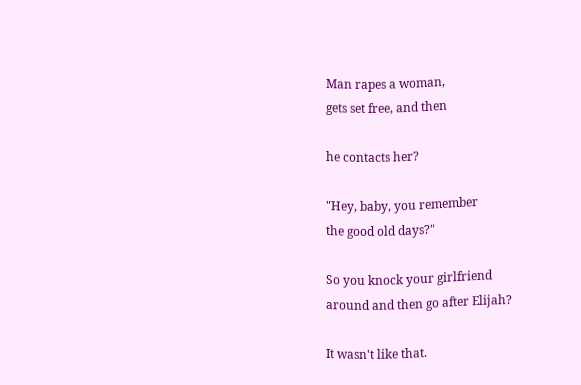Man rapes a woman,
gets set free, and then

he contacts her?

"Hey, baby, you remember
the good old days?"

So you knock your girlfriend
around and then go after Elijah?

It wasn't like that.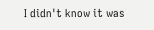I didn't know it was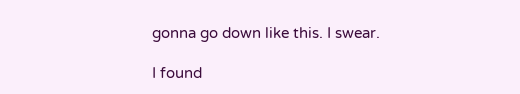gonna go down like this. I swear.

I found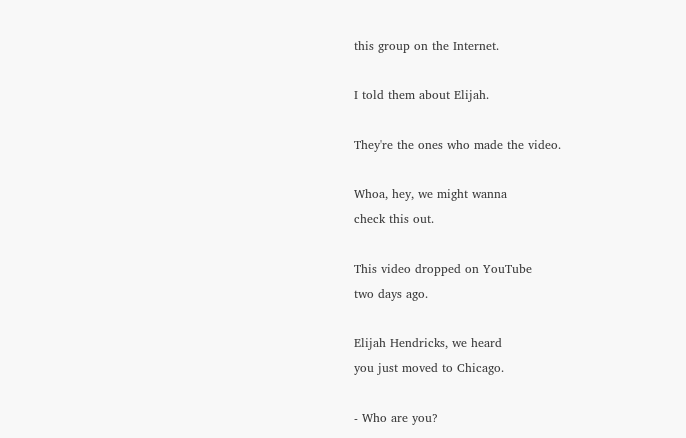this group on the Internet.

I told them about Elijah.

They're the ones who made the video.

Whoa, hey, we might wanna
check this out.

This video dropped on YouTube
two days ago.

Elijah Hendricks, we heard
you just moved to Chicago.

- Who are you?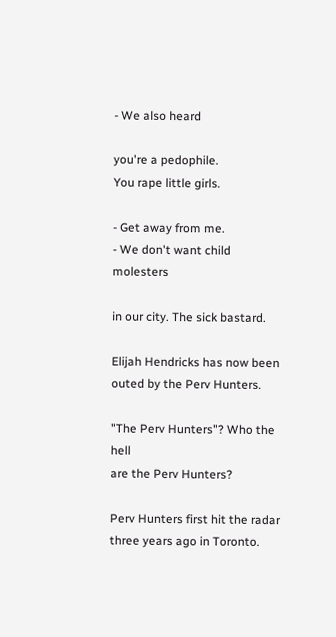- We also heard

you're a pedophile.
You rape little girls.

- Get away from me.
- We don't want child molesters

in our city. The sick bastard.

Elijah Hendricks has now been
outed by the Perv Hunters.

"The Perv Hunters"? Who the hell
are the Perv Hunters?

Perv Hunters first hit the radar
three years ago in Toronto.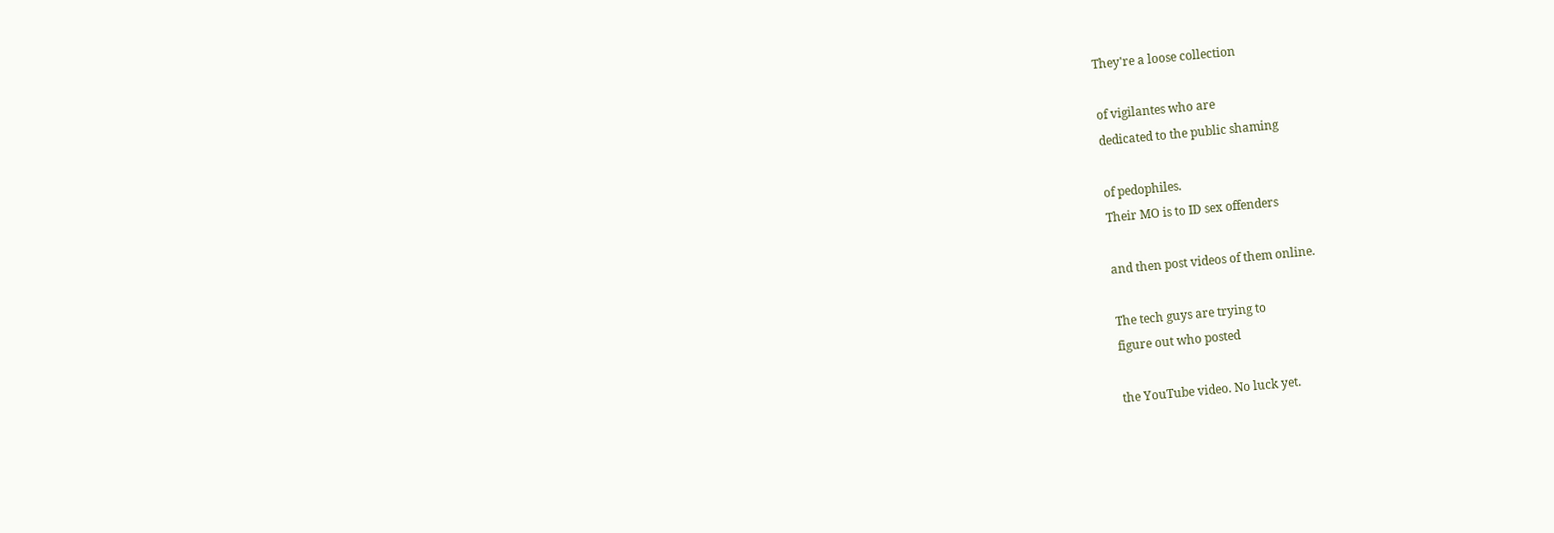They're a loose collection

of vigilantes who are
dedicated to the public shaming

of pedophiles.
Their MO is to ID sex offenders

and then post videos of them online.

The tech guys are trying to
figure out who posted

the YouTube video. No luck yet.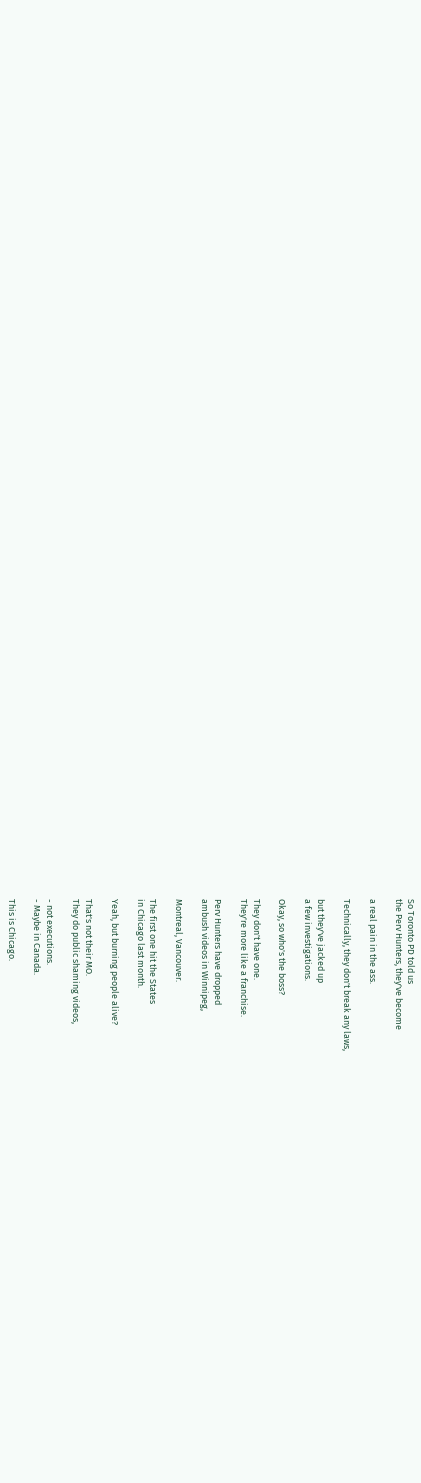So Toronto PD told us
the Perv Hunters, they've become

a real pain in the ass.

Technically, they don't break any laws,

but they've jacked up
a few investigations.

Okay, so who's the boss?

They don't have one.
They're more like a franchise.

Perv Hunters have dropped
ambush videos in Winnipeg,

Montreal, Vancouver.

The first one hit the States
in Chicago last month.

Yeah, but burning people alive?

That's not their MO.
They do public shaming videos,

- not executions.
- Maybe in Canada.

This is Chicago.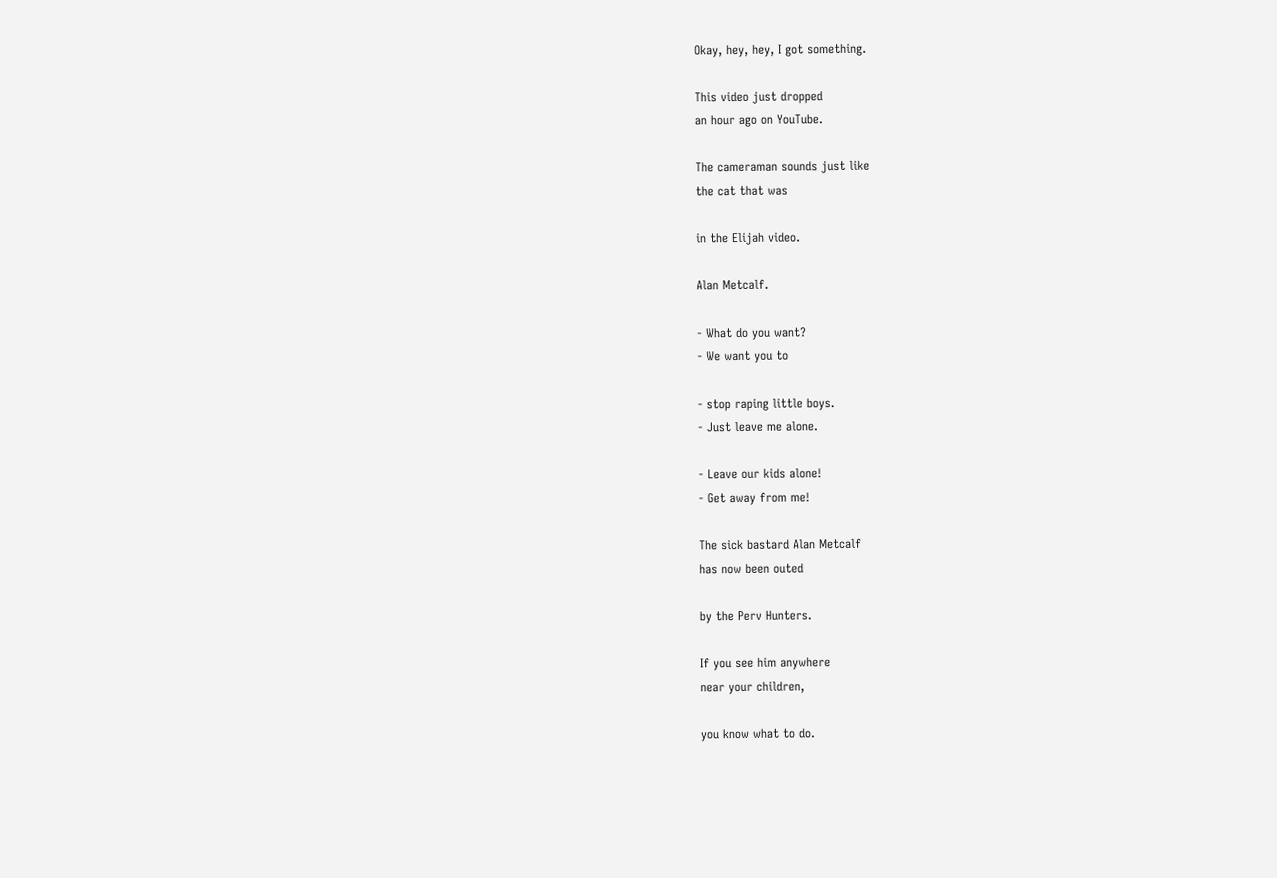Okay, hey, hey, I got something.

This video just dropped
an hour ago on YouTube.

The cameraman sounds just like
the cat that was

in the Elijah video.

Alan Metcalf.

- What do you want?
- We want you to

- stop raping little boys.
- Just leave me alone.

- Leave our kids alone!
- Get away from me!

The sick bastard Alan Metcalf
has now been outed

by the Perv Hunters.

If you see him anywhere
near your children,

you know what to do.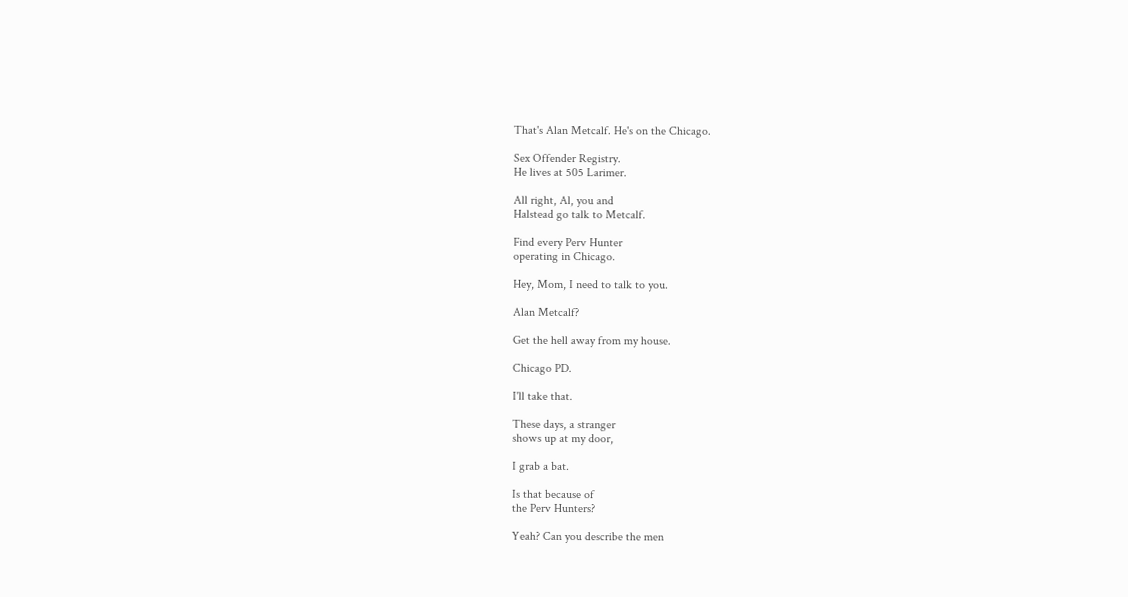That's Alan Metcalf. He's on the Chicago.

Sex Offender Registry.
He lives at 505 Larimer.

All right, Al, you and
Halstead go talk to Metcalf.

Find every Perv Hunter
operating in Chicago.

Hey, Mom, I need to talk to you.

Alan Metcalf?

Get the hell away from my house.

Chicago PD.

I'll take that.

These days, a stranger
shows up at my door,

I grab a bat.

Is that because of
the Perv Hunters?

Yeah? Can you describe the men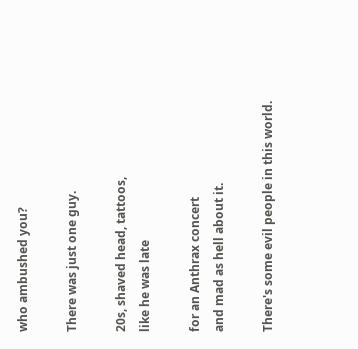who ambushed you?

There was just one guy.

20s, shaved head, tattoos,
like he was late

for an Anthrax concert
and mad as hell about it.

There's some evil people in this world.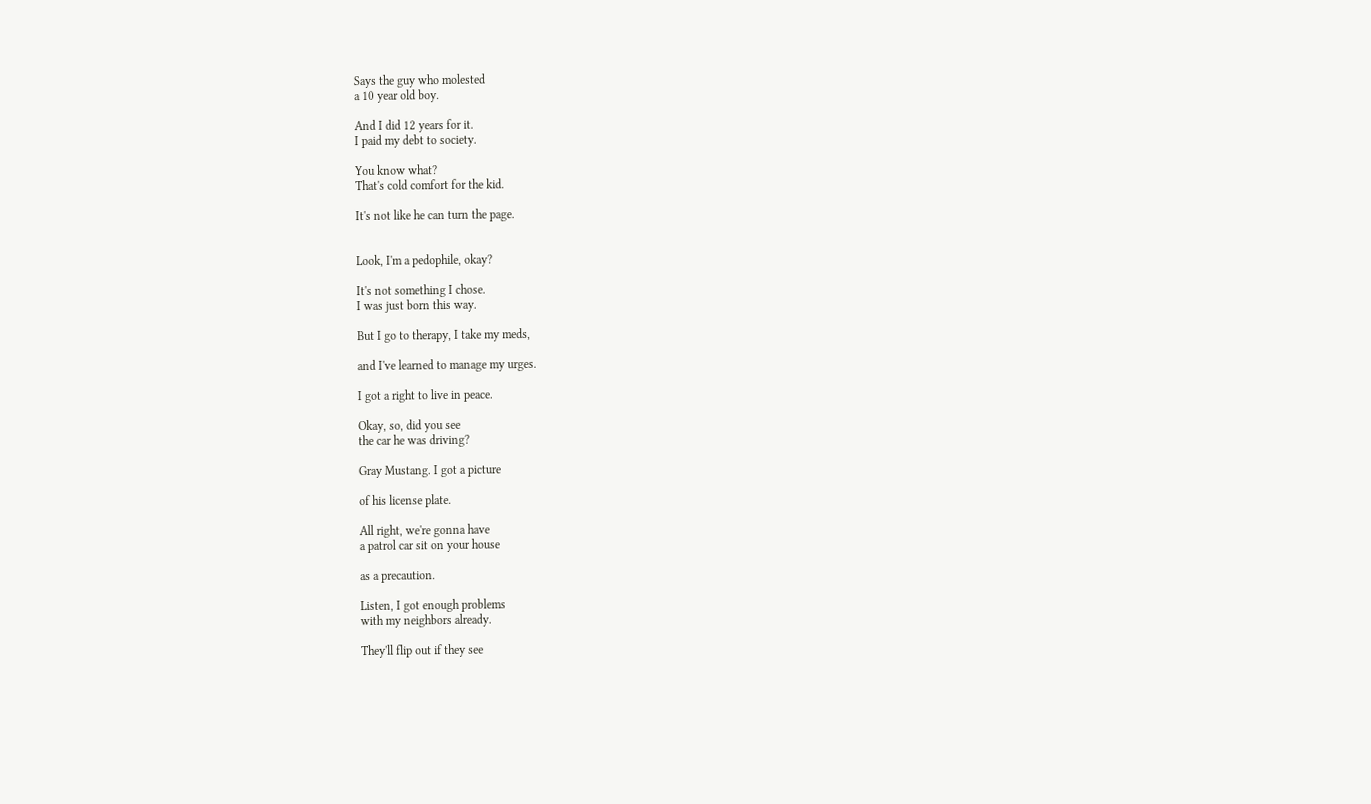Says the guy who molested
a 10 year old boy.

And I did 12 years for it.
I paid my debt to society.

You know what?
That's cold comfort for the kid.

It's not like he can turn the page.


Look, I'm a pedophile, okay?

It's not something I chose.
I was just born this way.

But I go to therapy, I take my meds,

and I've learned to manage my urges.

I got a right to live in peace.

Okay, so, did you see
the car he was driving?

Gray Mustang. I got a picture

of his license plate.

All right, we're gonna have
a patrol car sit on your house

as a precaution.

Listen, I got enough problems
with my neighbors already.

They'll flip out if they see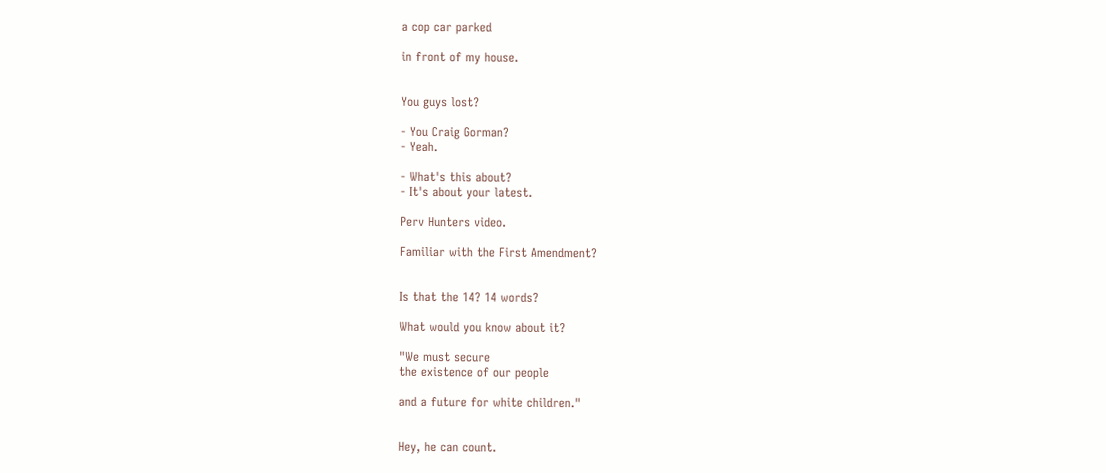a cop car parked

in front of my house.


You guys lost?

- You Craig Gorman?
- Yeah.

- What's this about?
- It's about your latest.

Perv Hunters video.

Familiar with the First Amendment?


Is that the 14? 14 words?

What would you know about it?

"We must secure
the existence of our people

and a future for white children."


Hey, he can count.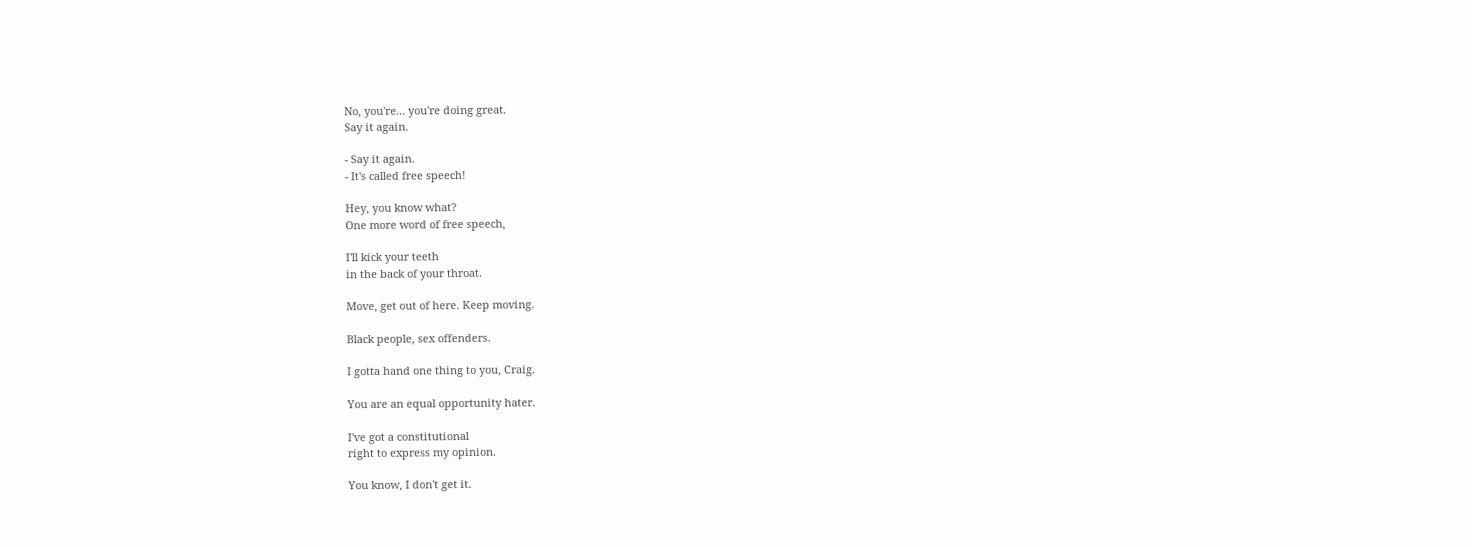No, you're... you're doing great.
Say it again.

- Say it again.
- It's called free speech!

Hey, you know what?
One more word of free speech,

I'll kick your teeth
in the back of your throat.

Move, get out of here. Keep moving.

Black people, sex offenders.

I gotta hand one thing to you, Craig.

You are an equal opportunity hater.

I've got a constitutional
right to express my opinion.

You know, I don't get it.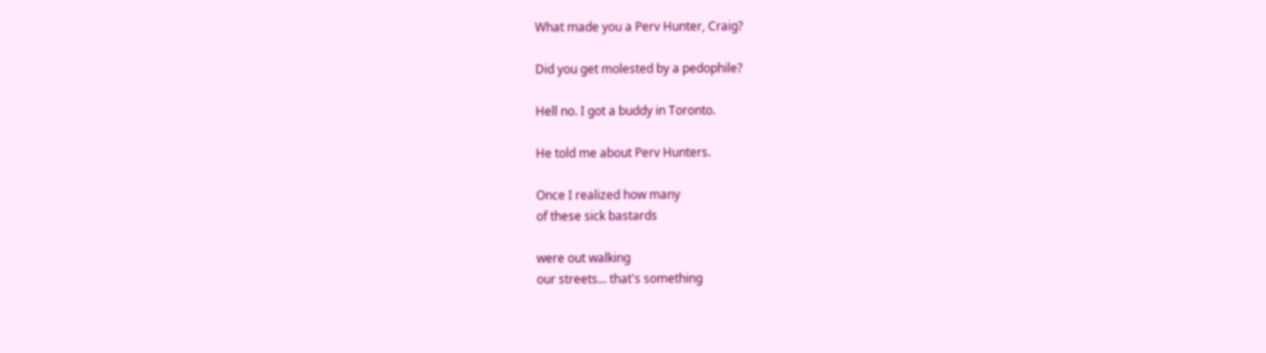What made you a Perv Hunter, Craig?

Did you get molested by a pedophile?

Hell no. I got a buddy in Toronto.

He told me about Perv Hunters.

Once I realized how many
of these sick bastards

were out walking
our streets... that's something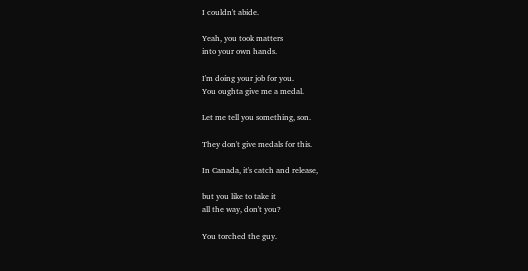I couldn't abide.

Yeah, you took matters
into your own hands.

I'm doing your job for you.
You oughta give me a medal.

Let me tell you something, son.

They don't give medals for this.

In Canada, it's catch and release,

but you like to take it
all the way, don't you?

You torched the guy.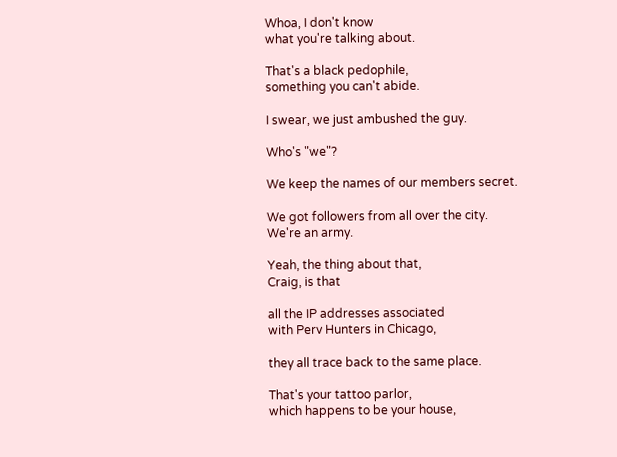Whoa, I don't know
what you're talking about.

That's a black pedophile,
something you can't abide.

I swear, we just ambushed the guy.

Who's "we"?

We keep the names of our members secret.

We got followers from all over the city.
We're an army.

Yeah, the thing about that,
Craig, is that

all the IP addresses associated
with Perv Hunters in Chicago,

they all trace back to the same place.

That's your tattoo parlor,
which happens to be your house,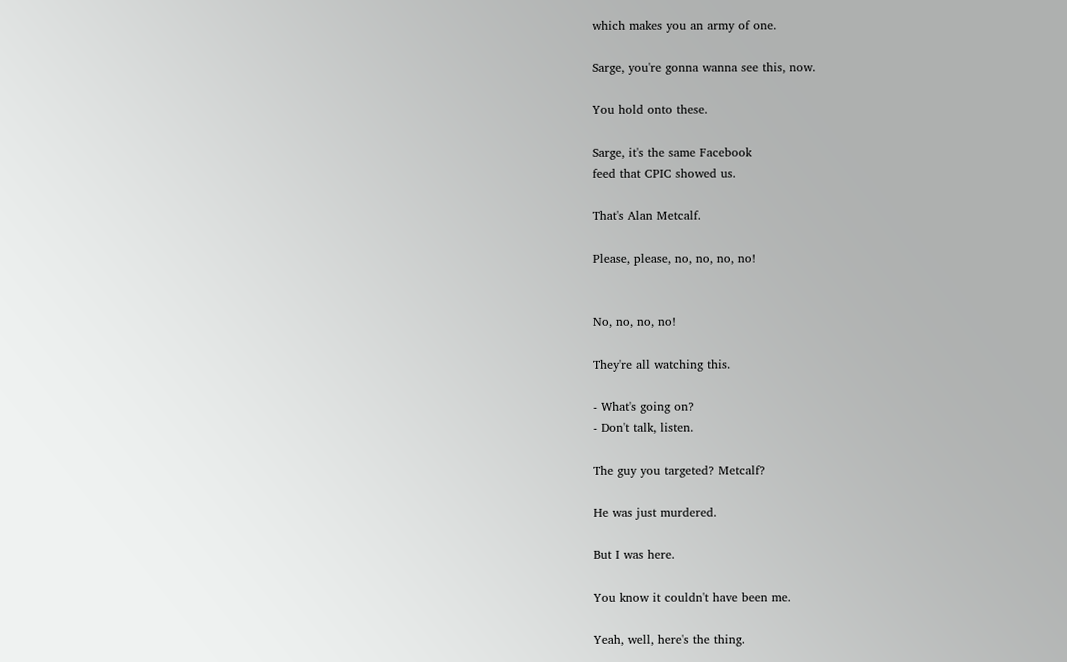which makes you an army of one.

Sarge, you're gonna wanna see this, now.

You hold onto these.

Sarge, it's the same Facebook
feed that CPIC showed us.

That's Alan Metcalf.

Please, please, no, no, no, no!


No, no, no, no!

They're all watching this.

- What's going on?
- Don't talk, listen.

The guy you targeted? Metcalf?

He was just murdered.

But I was here.

You know it couldn't have been me.

Yeah, well, here's the thing.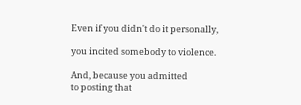Even if you didn't do it personally,

you incited somebody to violence.

And, because you admitted
to posting that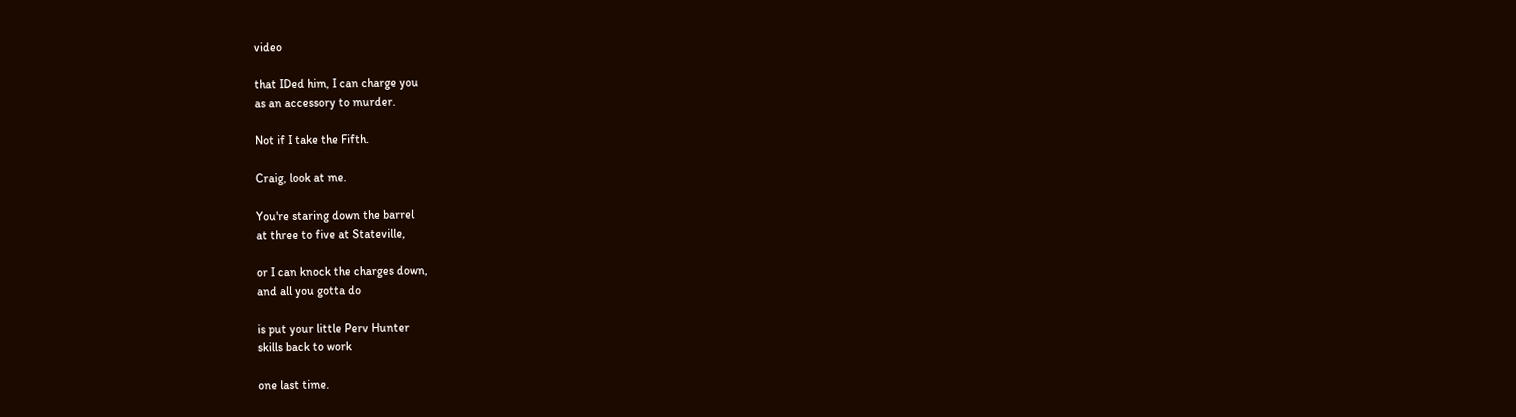video

that IDed him, I can charge you
as an accessory to murder.

Not if I take the Fifth.

Craig, look at me.

You're staring down the barrel
at three to five at Stateville,

or I can knock the charges down,
and all you gotta do

is put your little Perv Hunter
skills back to work

one last time.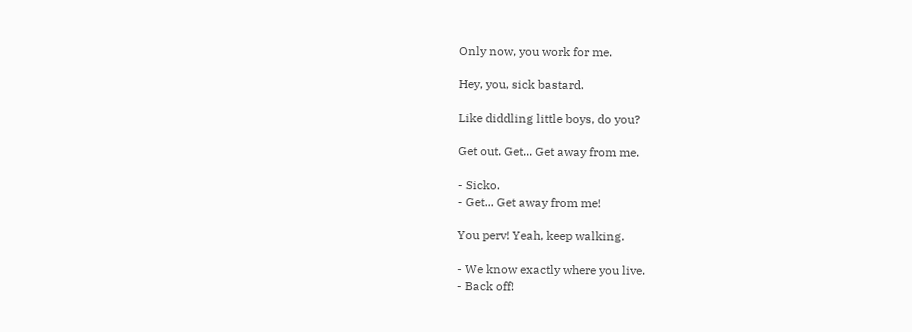Only now, you work for me.

Hey, you, sick bastard.

Like diddling little boys, do you?

Get out. Get... Get away from me.

- Sicko.
- Get... Get away from me!

You perv! Yeah, keep walking.

- We know exactly where you live.
- Back off!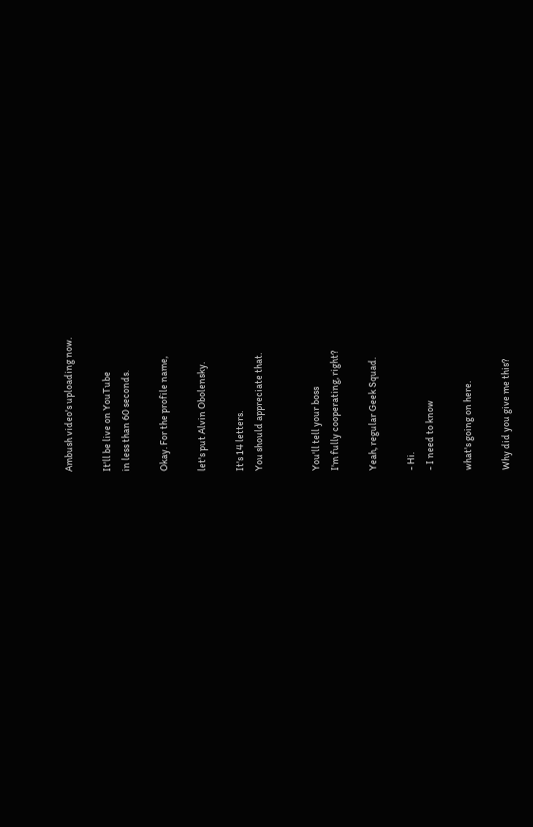Ambush video's uploading now.

It'll be live on YouTube
in less than 60 seconds.

Okay. For the profile name,

let's put Alvin Obolensky.

It's 14 letters.
You should appreciate that.


You'll tell your boss
I'm fully cooperating, right?

Yeah, regular Geek Squad.

- Hi.
- I need to know

what's going on here.

Why did you give me this?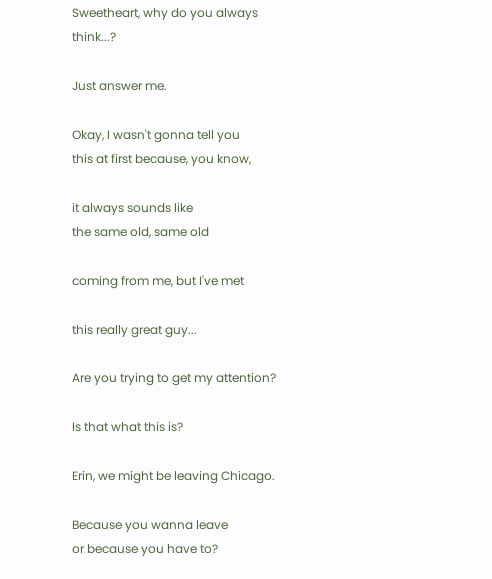Sweetheart, why do you always think...?

Just answer me.

Okay, I wasn't gonna tell you
this at first because, you know,

it always sounds like
the same old, same old

coming from me, but I've met

this really great guy...

Are you trying to get my attention?

Is that what this is?

Erin, we might be leaving Chicago.

Because you wanna leave
or because you have to?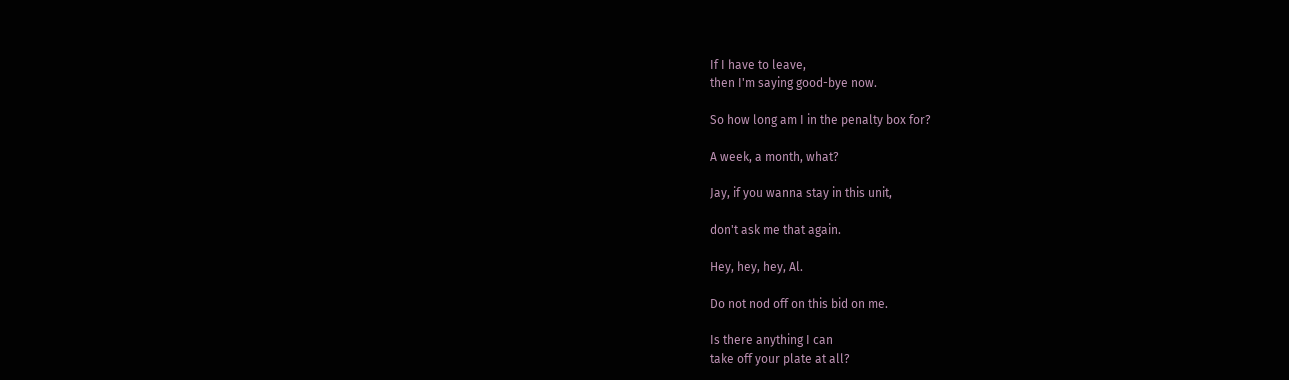If I have to leave,
then I'm saying good-bye now.

So how long am I in the penalty box for?

A week, a month, what?

Jay, if you wanna stay in this unit,

don't ask me that again.

Hey, hey, hey, Al.

Do not nod off on this bid on me.

Is there anything I can
take off your plate at all?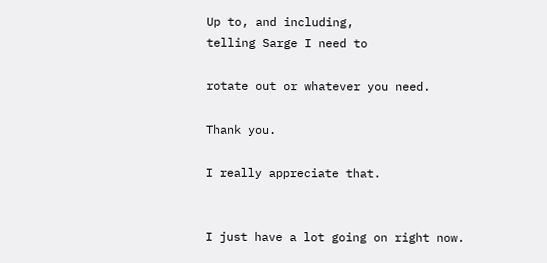Up to, and including,
telling Sarge I need to

rotate out or whatever you need.

Thank you.

I really appreciate that.


I just have a lot going on right now.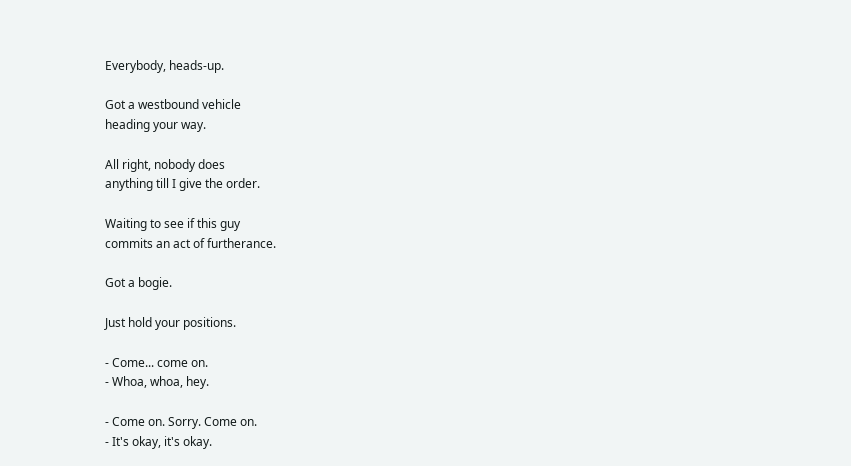Everybody, heads-up.

Got a westbound vehicle
heading your way.

All right, nobody does
anything till I give the order.

Waiting to see if this guy
commits an act of furtherance.

Got a bogie.

Just hold your positions.

- Come... come on.
- Whoa, whoa, hey.

- Come on. Sorry. Come on.
- It's okay, it's okay.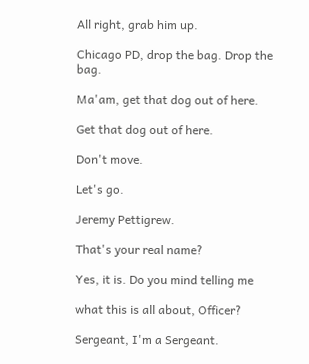All right, grab him up.

Chicago PD, drop the bag. Drop the bag.

Ma'am, get that dog out of here.

Get that dog out of here.

Don't move.

Let's go.

Jeremy Pettigrew.

That's your real name?

Yes, it is. Do you mind telling me

what this is all about, Officer?

Sergeant, I'm a Sergeant.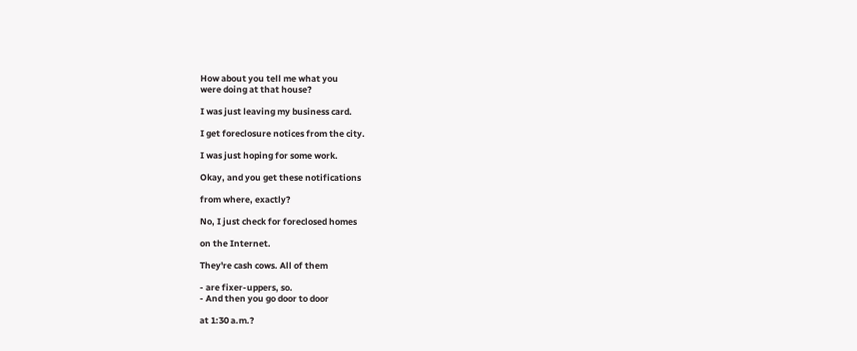How about you tell me what you
were doing at that house?

I was just leaving my business card.

I get foreclosure notices from the city.

I was just hoping for some work.

Okay, and you get these notifications

from where, exactly?

No, I just check for foreclosed homes

on the Internet.

They're cash cows. All of them

- are fixer-uppers, so.
- And then you go door to door

at 1:30 a.m.?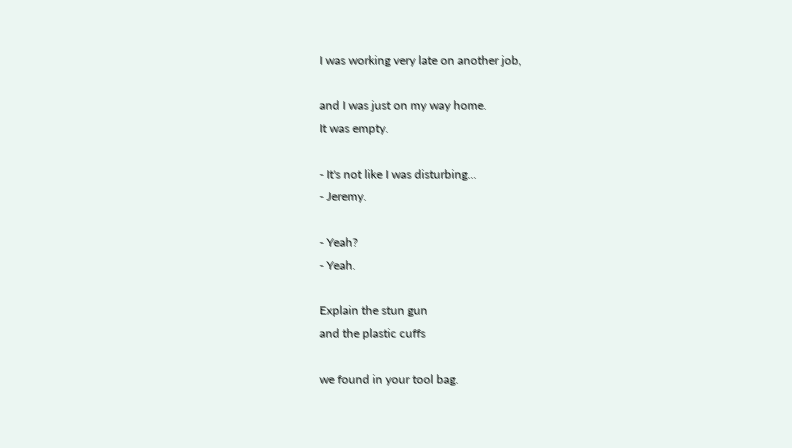I was working very late on another job,

and I was just on my way home.
It was empty.

- It's not like I was disturbing...
- Jeremy.

- Yeah?
- Yeah.

Explain the stun gun
and the plastic cuffs

we found in your tool bag.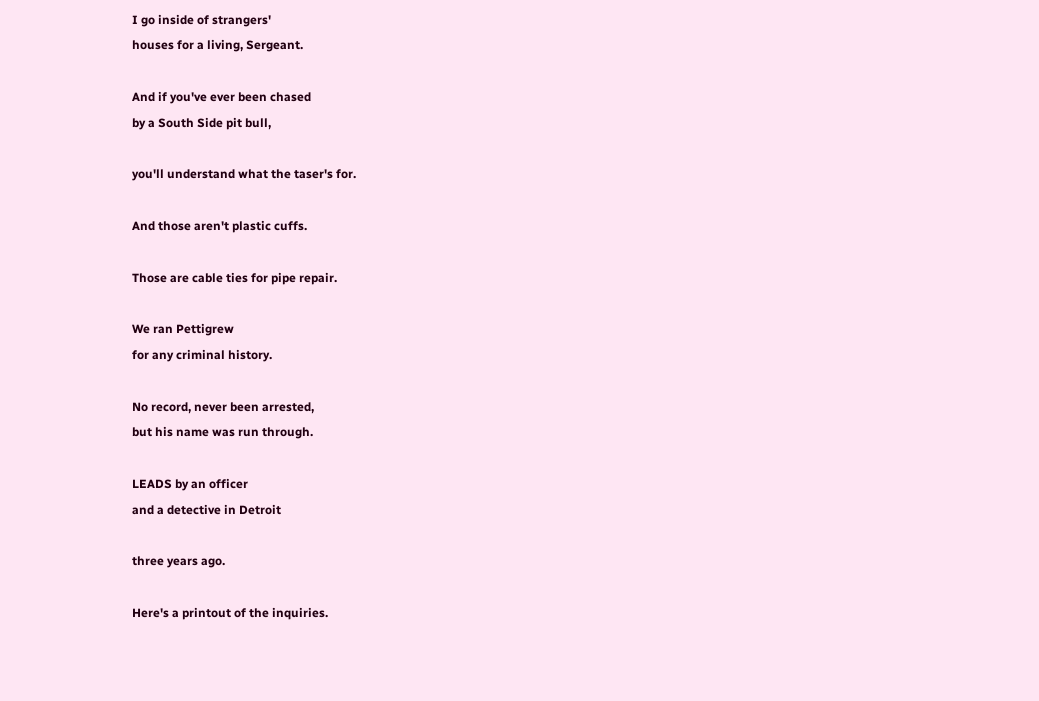I go inside of strangers'
houses for a living, Sergeant.

And if you've ever been chased
by a South Side pit bull,

you'll understand what the taser's for.

And those aren't plastic cuffs.

Those are cable ties for pipe repair.

We ran Pettigrew
for any criminal history.

No record, never been arrested,
but his name was run through.

LEADS by an officer
and a detective in Detroit

three years ago.

Here's a printout of the inquiries.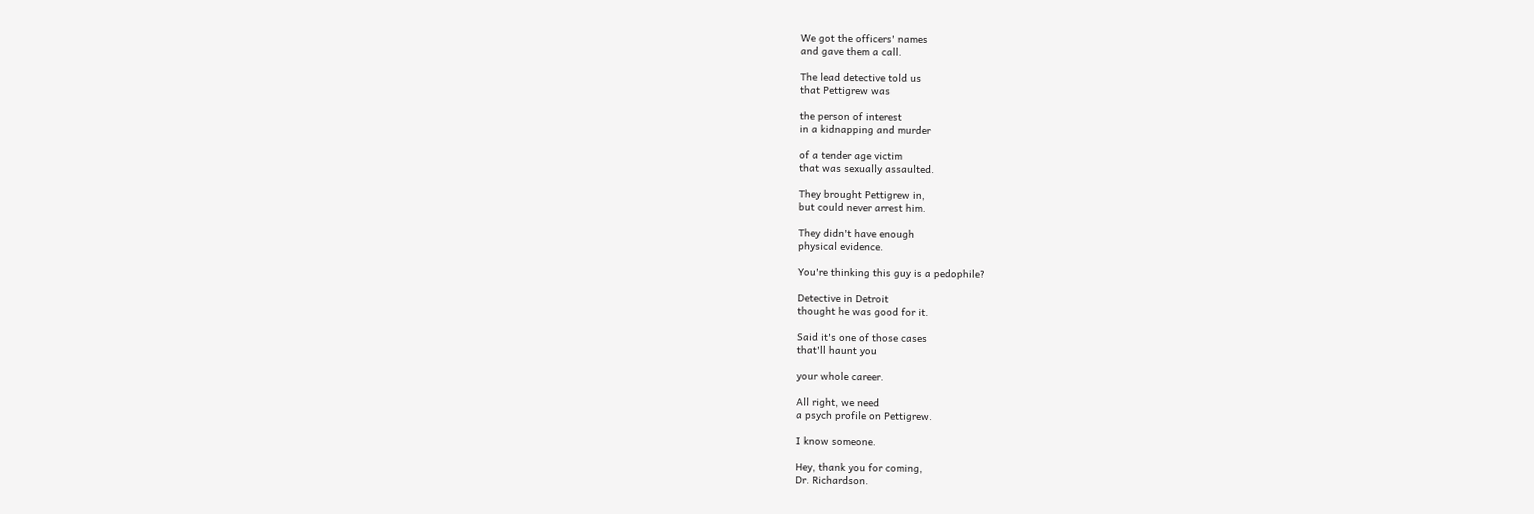We got the officers' names
and gave them a call.

The lead detective told us
that Pettigrew was

the person of interest
in a kidnapping and murder

of a tender age victim
that was sexually assaulted.

They brought Pettigrew in,
but could never arrest him.

They didn't have enough
physical evidence.

You're thinking this guy is a pedophile?

Detective in Detroit
thought he was good for it.

Said it's one of those cases
that'll haunt you

your whole career.

All right, we need
a psych profile on Pettigrew.

I know someone.

Hey, thank you for coming,
Dr. Richardson.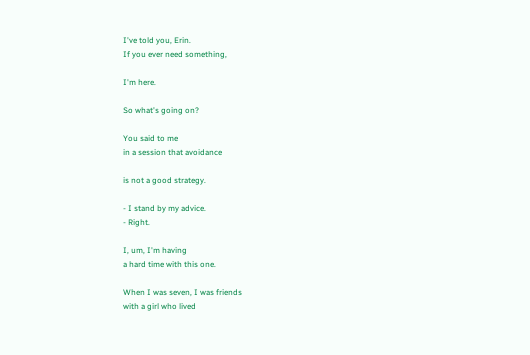I've told you, Erin.
If you ever need something,

I'm here.

So what's going on?

You said to me
in a session that avoidance

is not a good strategy.

- I stand by my advice.
- Right.

I, um, I'm having
a hard time with this one.

When I was seven, I was friends
with a girl who lived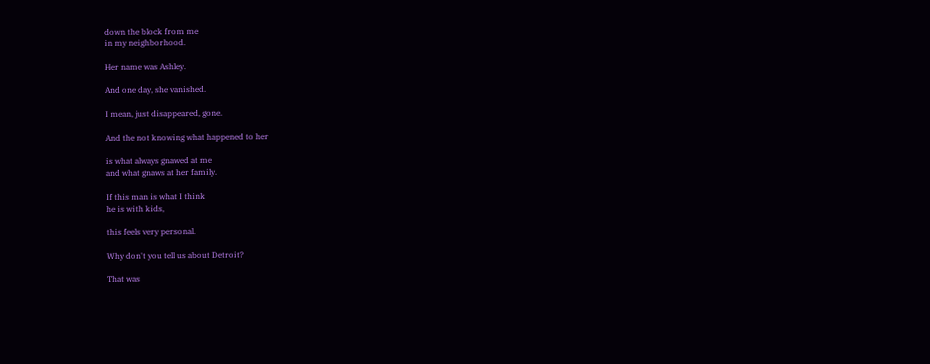down the block from me
in my neighborhood.

Her name was Ashley.

And one day, she vanished.

I mean, just disappeared, gone.

And the not knowing what happened to her

is what always gnawed at me
and what gnaws at her family.

If this man is what I think
he is with kids,

this feels very personal.

Why don't you tell us about Detroit?

That was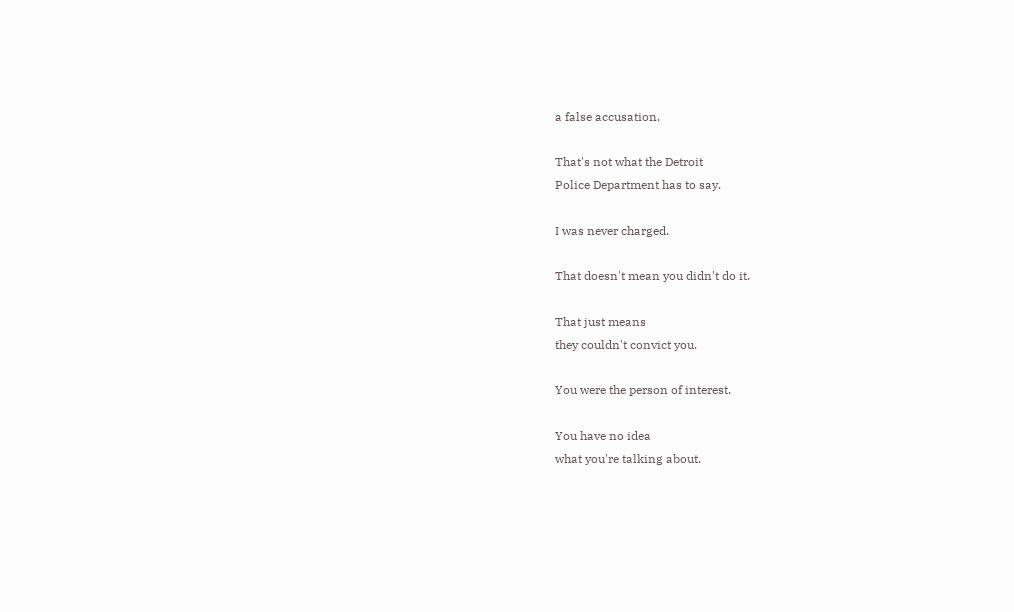a false accusation.

That's not what the Detroit
Police Department has to say.

I was never charged.

That doesn't mean you didn't do it.

That just means
they couldn't convict you.

You were the person of interest.

You have no idea
what you're talking about.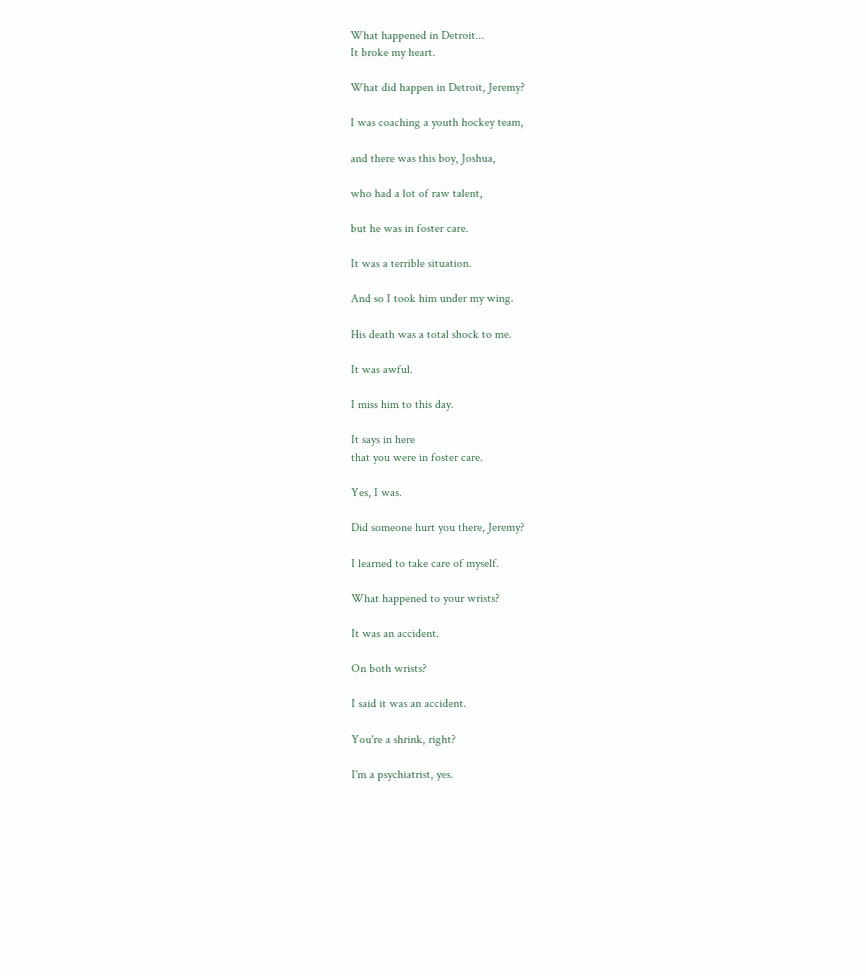What happened in Detroit...
It broke my heart.

What did happen in Detroit, Jeremy?

I was coaching a youth hockey team,

and there was this boy, Joshua,

who had a lot of raw talent,

but he was in foster care.

It was a terrible situation.

And so I took him under my wing.

His death was a total shock to me.

It was awful.

I miss him to this day.

It says in here
that you were in foster care.

Yes, I was.

Did someone hurt you there, Jeremy?

I learned to take care of myself.

What happened to your wrists?

It was an accident.

On both wrists?

I said it was an accident.

You're a shrink, right?

I'm a psychiatrist, yes.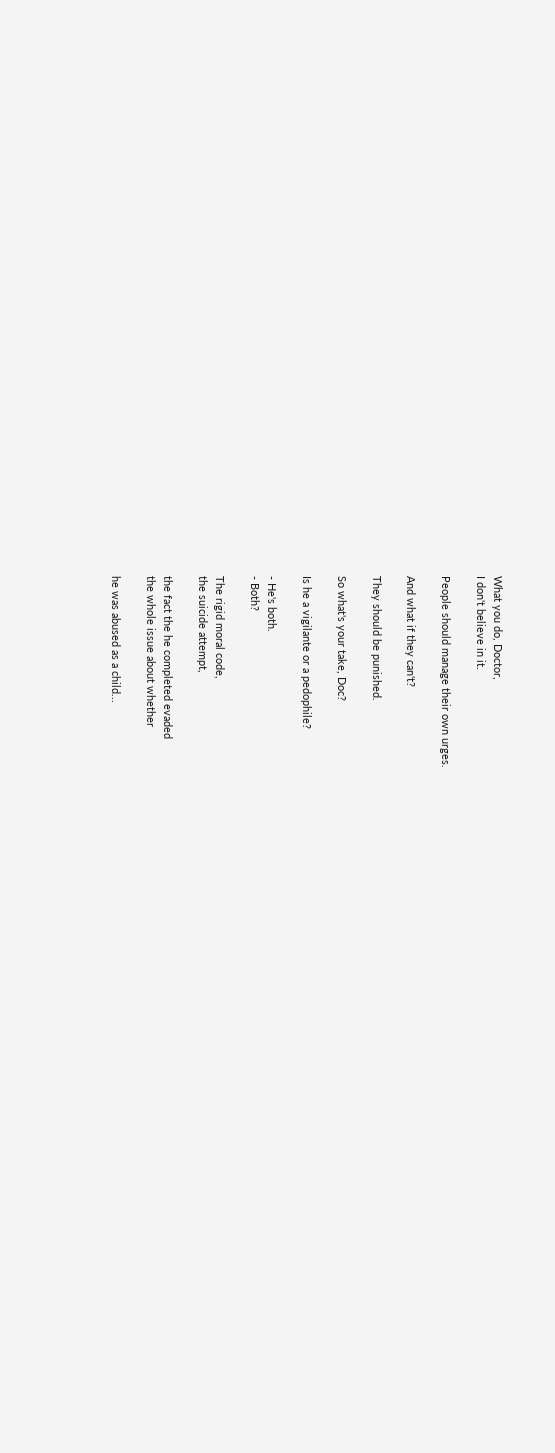What you do, Doctor,
I don't believe in it.

People should manage their own urges.

And what if they can't?

They should be punished.

So what's your take, Doc?

Is he a vigilante or a pedophile?

- He's both.
- Both?

The rigid moral code,
the suicide attempt,

the fact the he completed evaded
the whole issue about whether

he was abused as a child...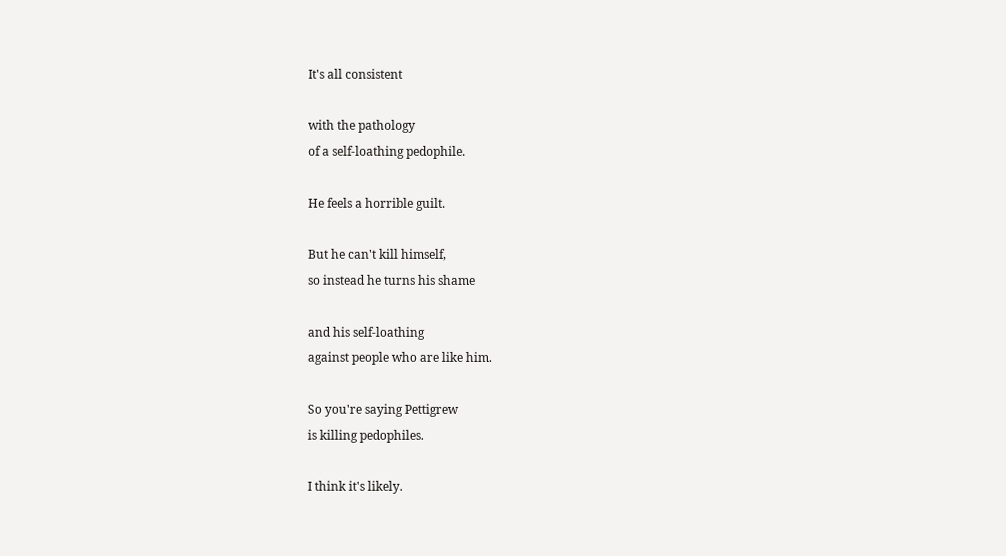It's all consistent

with the pathology
of a self-loathing pedophile.

He feels a horrible guilt.

But he can't kill himself,
so instead he turns his shame

and his self-loathing
against people who are like him.

So you're saying Pettigrew
is killing pedophiles.

I think it's likely.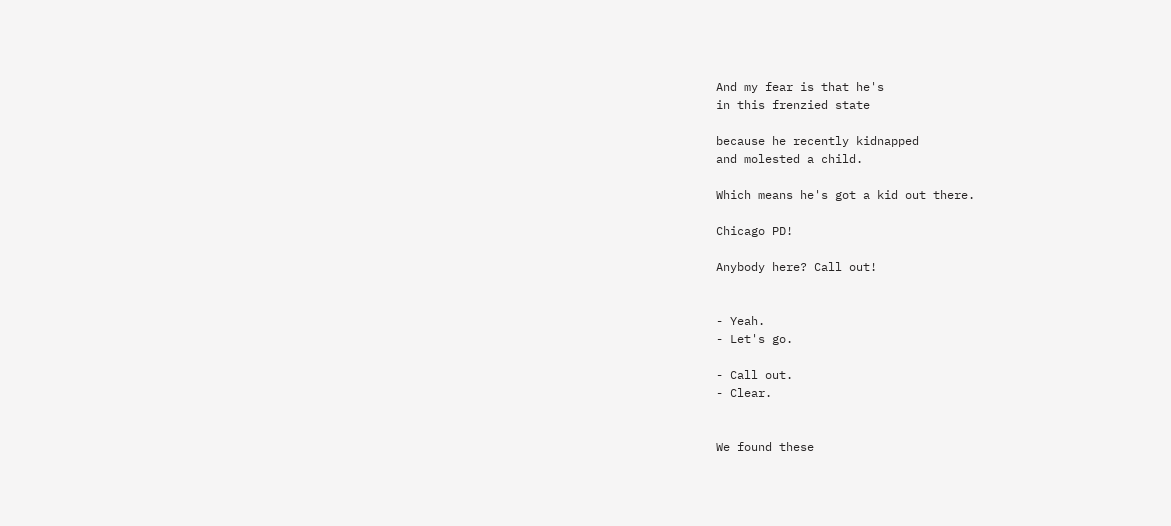And my fear is that he's
in this frenzied state

because he recently kidnapped
and molested a child.

Which means he's got a kid out there.

Chicago PD!

Anybody here? Call out!


- Yeah.
- Let's go.

- Call out.
- Clear.


We found these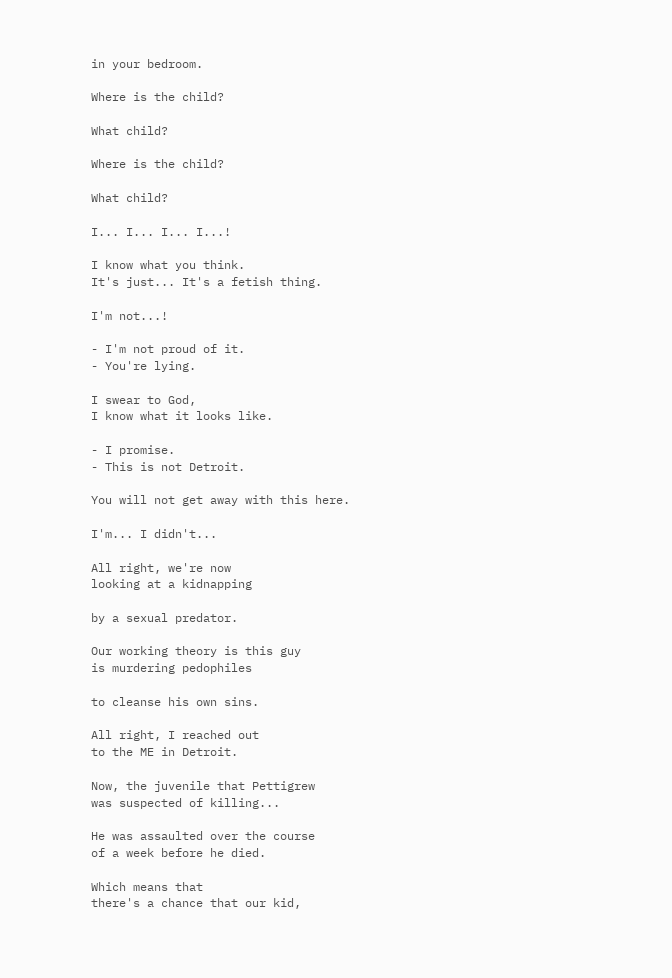in your bedroom.

Where is the child?

What child?

Where is the child?

What child?

I... I... I... I...!

I know what you think.
It's just... It's a fetish thing.

I'm not...!

- I'm not proud of it.
- You're lying.

I swear to God,
I know what it looks like.

- I promise.
- This is not Detroit.

You will not get away with this here.

I'm... I didn't...

All right, we're now
looking at a kidnapping

by a sexual predator.

Our working theory is this guy
is murdering pedophiles

to cleanse his own sins.

All right, I reached out
to the ME in Detroit.

Now, the juvenile that Pettigrew
was suspected of killing...

He was assaulted over the course
of a week before he died.

Which means that
there's a chance that our kid,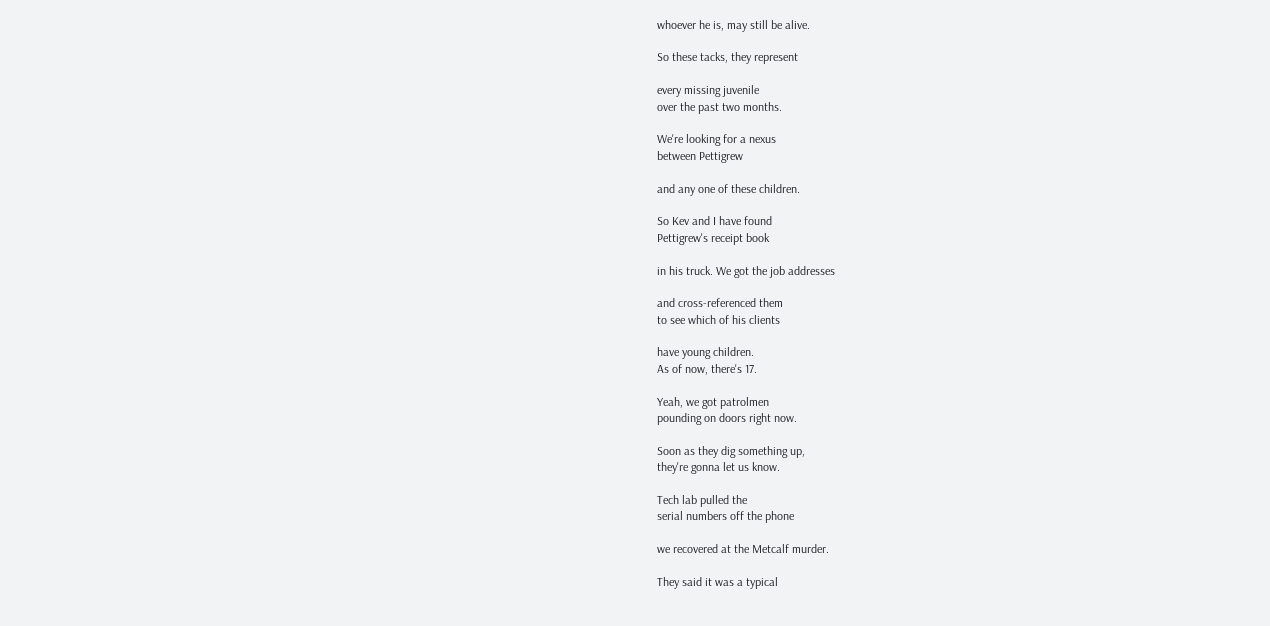whoever he is, may still be alive.

So these tacks, they represent

every missing juvenile
over the past two months.

We're looking for a nexus
between Pettigrew

and any one of these children.

So Kev and I have found
Pettigrew's receipt book

in his truck. We got the job addresses

and cross-referenced them
to see which of his clients

have young children.
As of now, there's 17.

Yeah, we got patrolmen
pounding on doors right now.

Soon as they dig something up,
they're gonna let us know.

Tech lab pulled the
serial numbers off the phone

we recovered at the Metcalf murder.

They said it was a typical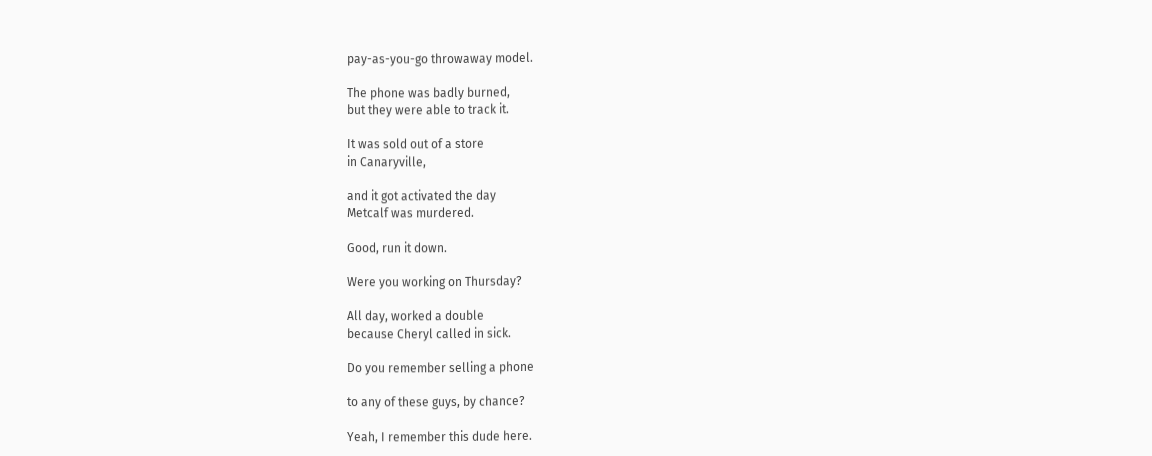pay-as-you-go throwaway model.

The phone was badly burned,
but they were able to track it.

It was sold out of a store
in Canaryville,

and it got activated the day
Metcalf was murdered.

Good, run it down.

Were you working on Thursday?

All day, worked a double
because Cheryl called in sick.

Do you remember selling a phone

to any of these guys, by chance?

Yeah, I remember this dude here.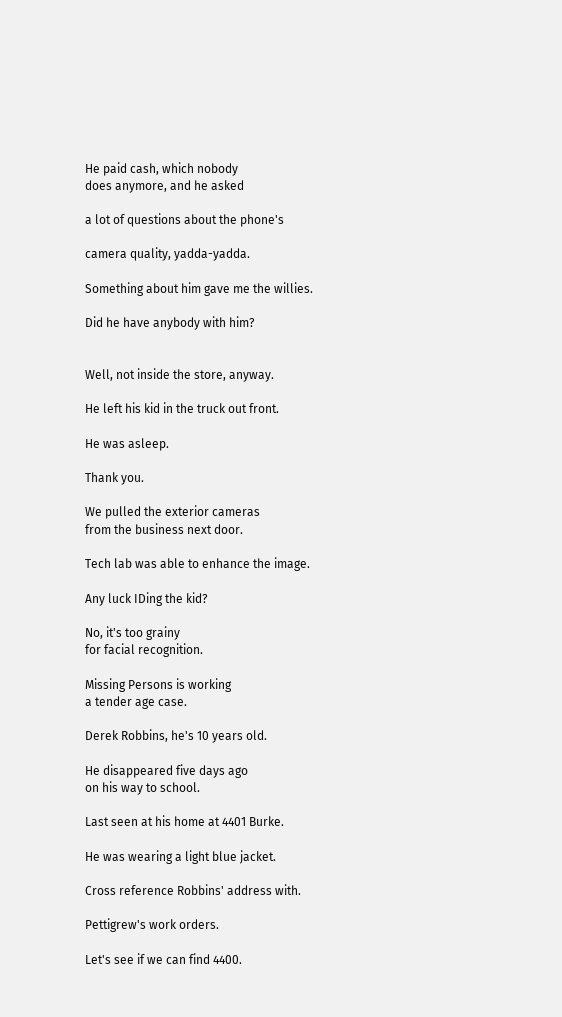He paid cash, which nobody
does anymore, and he asked

a lot of questions about the phone's

camera quality, yadda-yadda.

Something about him gave me the willies.

Did he have anybody with him?


Well, not inside the store, anyway.

He left his kid in the truck out front.

He was asleep.

Thank you.

We pulled the exterior cameras
from the business next door.

Tech lab was able to enhance the image.

Any luck IDing the kid?

No, it's too grainy
for facial recognition.

Missing Persons is working
a tender age case.

Derek Robbins, he's 10 years old.

He disappeared five days ago
on his way to school.

Last seen at his home at 4401 Burke.

He was wearing a light blue jacket.

Cross reference Robbins' address with.

Pettigrew's work orders.

Let's see if we can find 4400.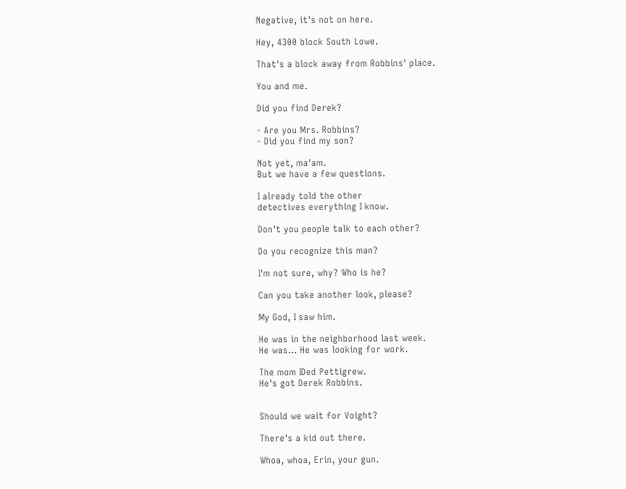Negative, it's not on here.

Hey, 4300 block South Lowe.

That's a block away from Robbins' place.

You and me.

Did you find Derek?

- Are you Mrs. Robbins?
- Did you find my son?

Not yet, ma'am.
But we have a few questions.

I already told the other
detectives everything I know.

Don't you people talk to each other?

Do you recognize this man?

I'm not sure, why? Who is he?

Can you take another look, please?

My God, I saw him.

He was in the neighborhood last week.
He was... He was looking for work.

The mom IDed Pettigrew.
He's got Derek Robbins.


Should we wait for Voight?

There's a kid out there.

Whoa, whoa, Erin, your gun.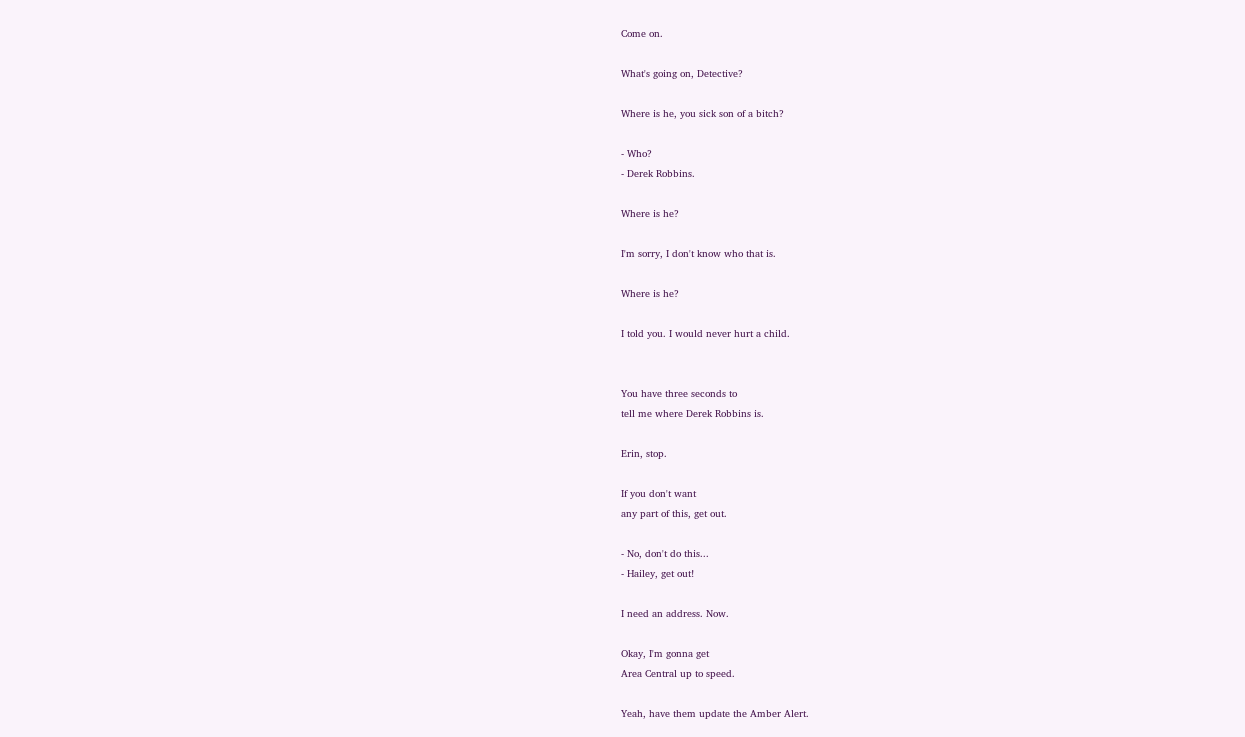Come on.

What's going on, Detective?

Where is he, you sick son of a bitch?

- Who?
- Derek Robbins.

Where is he?

I'm sorry, I don't know who that is.

Where is he?

I told you. I would never hurt a child.


You have three seconds to
tell me where Derek Robbins is.

Erin, stop.

If you don't want
any part of this, get out.

- No, don't do this...
- Hailey, get out!

I need an address. Now.

Okay, I'm gonna get
Area Central up to speed.

Yeah, have them update the Amber Alert.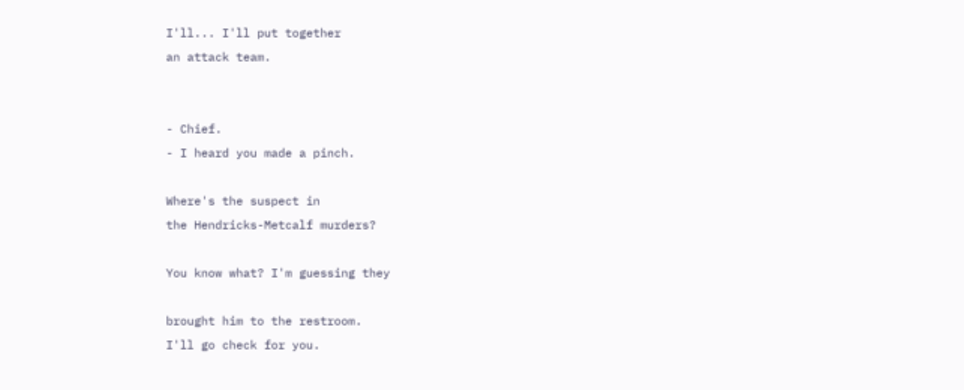I'll... I'll put together
an attack team.


- Chief.
- I heard you made a pinch.

Where's the suspect in
the Hendricks-Metcalf murders?

You know what? I'm guessing they

brought him to the restroom.
I'll go check for you.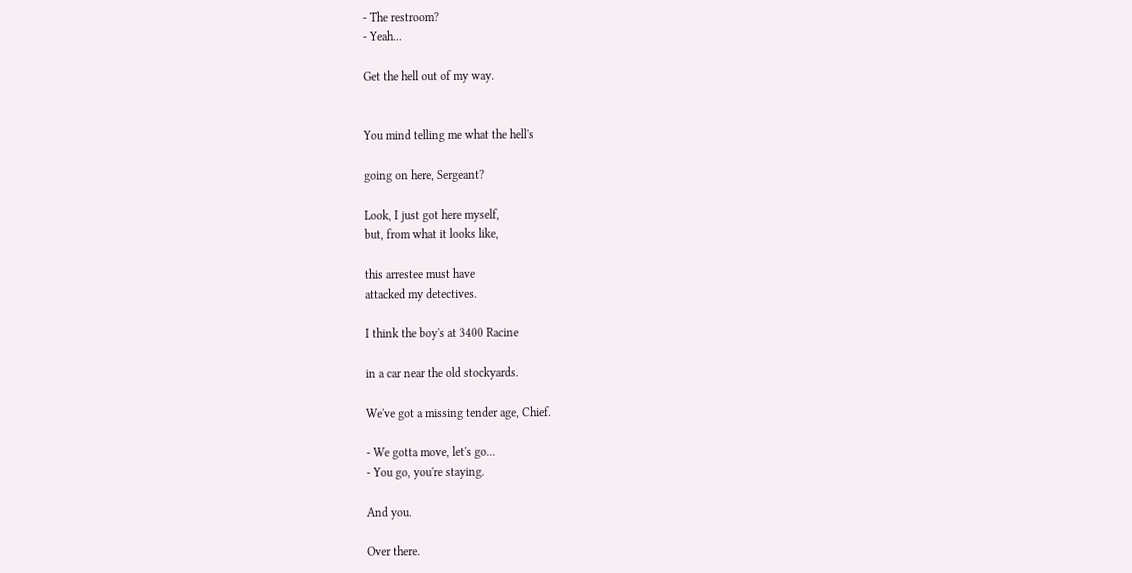- The restroom?
- Yeah...

Get the hell out of my way.


You mind telling me what the hell's

going on here, Sergeant?

Look, I just got here myself,
but, from what it looks like,

this arrestee must have
attacked my detectives.

I think the boy's at 3400 Racine

in a car near the old stockyards.

We've got a missing tender age, Chief.

- We gotta move, let's go...
- You go, you're staying.

And you.

Over there.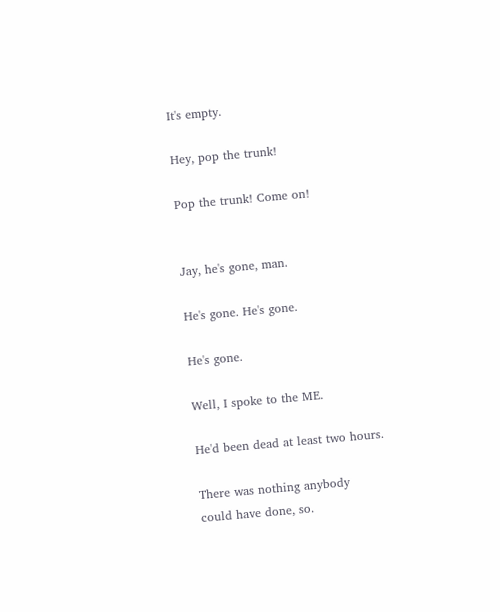It's empty.

Hey, pop the trunk!

Pop the trunk! Come on!


Jay, he's gone, man.

He's gone. He's gone.

He's gone.

Well, I spoke to the ME.

He'd been dead at least two hours.

There was nothing anybody
could have done, so.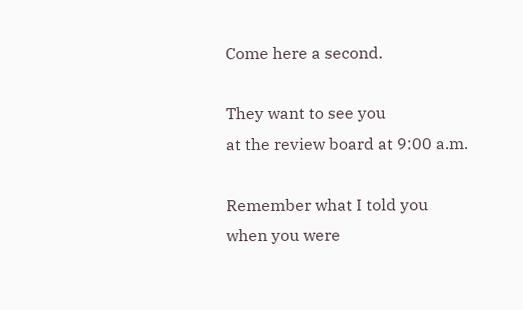Come here a second.

They want to see you
at the review board at 9:00 a.m.

Remember what I told you
when you were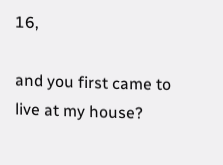16,

and you first came to live at my house?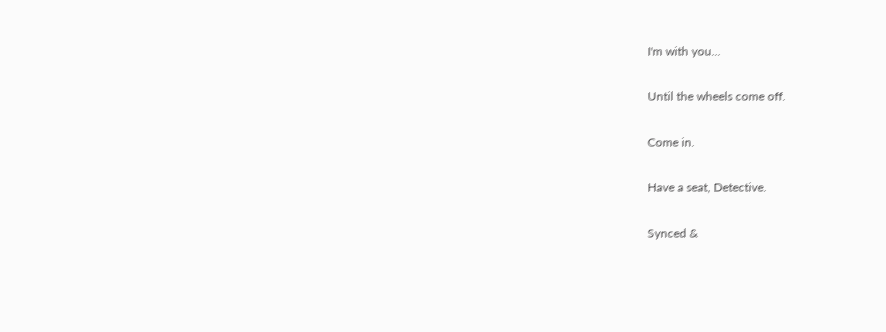I'm with you...

Until the wheels come off.

Come in.

Have a seat, Detective.

Synced &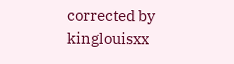corrected by kinglouisxx